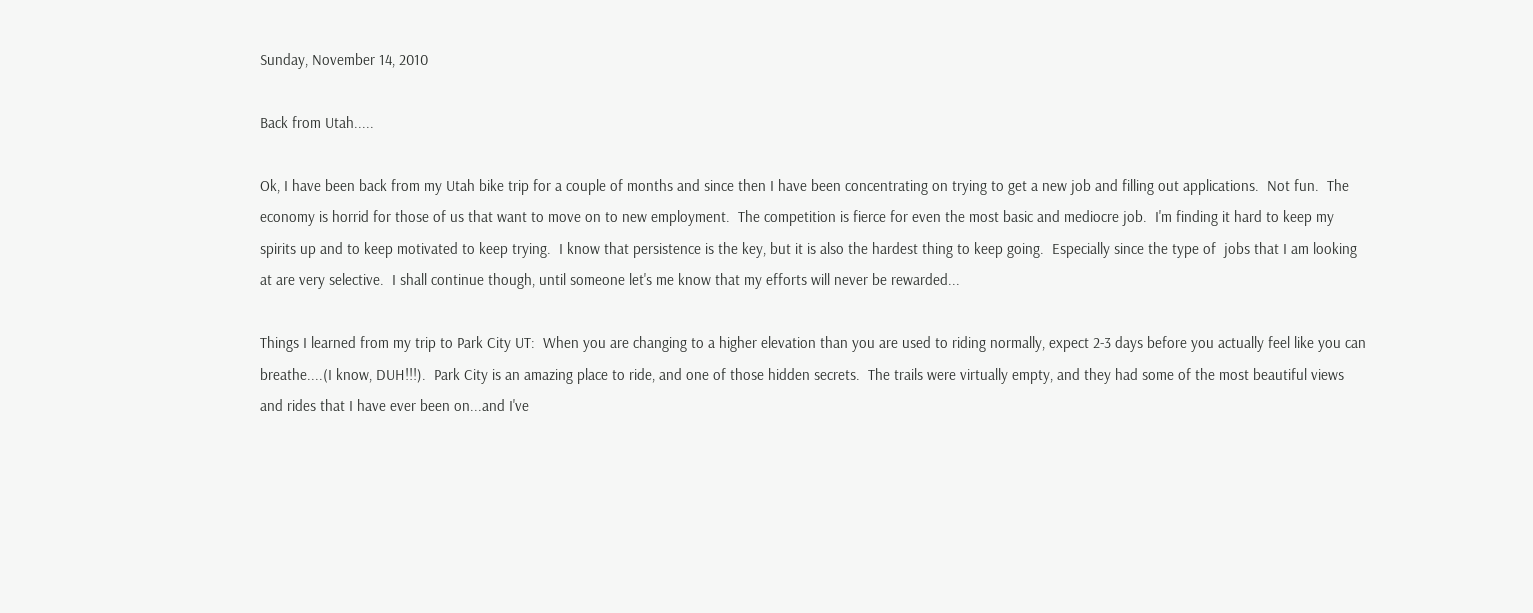Sunday, November 14, 2010

Back from Utah.....

Ok, I have been back from my Utah bike trip for a couple of months and since then I have been concentrating on trying to get a new job and filling out applications.  Not fun.  The economy is horrid for those of us that want to move on to new employment.  The competition is fierce for even the most basic and mediocre job.  I'm finding it hard to keep my spirits up and to keep motivated to keep trying.  I know that persistence is the key, but it is also the hardest thing to keep going.  Especially since the type of  jobs that I am looking at are very selective.  I shall continue though, until someone let's me know that my efforts will never be rewarded...

Things I learned from my trip to Park City UT:  When you are changing to a higher elevation than you are used to riding normally, expect 2-3 days before you actually feel like you can breathe....(I know, DUH!!!).  Park City is an amazing place to ride, and one of those hidden secrets.  The trails were virtually empty, and they had some of the most beautiful views and rides that I have ever been on...and I've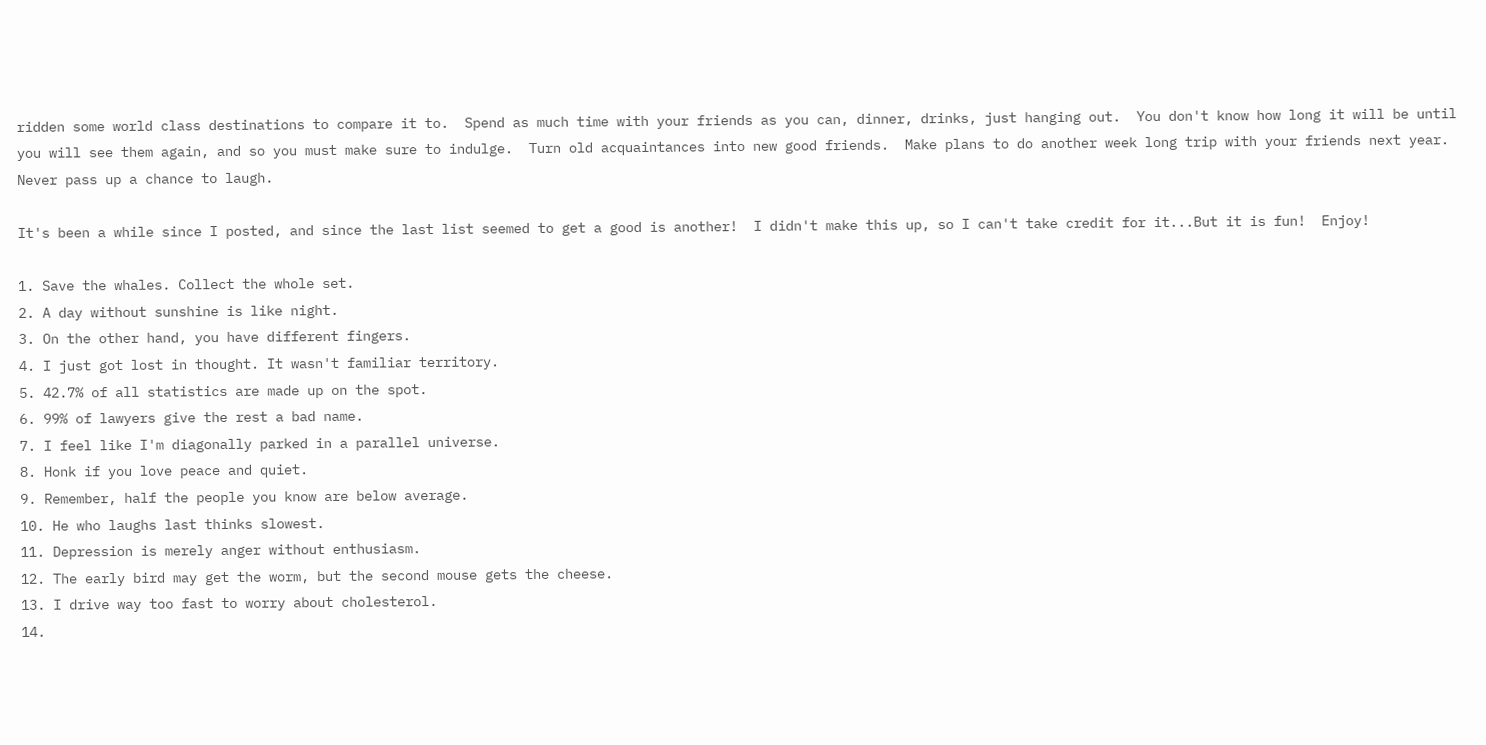ridden some world class destinations to compare it to.  Spend as much time with your friends as you can, dinner, drinks, just hanging out.  You don't know how long it will be until you will see them again, and so you must make sure to indulge.  Turn old acquaintances into new good friends.  Make plans to do another week long trip with your friends next year.  Never pass up a chance to laugh.

It's been a while since I posted, and since the last list seemed to get a good is another!  I didn't make this up, so I can't take credit for it...But it is fun!  Enjoy!

1. Save the whales. Collect the whole set.
2. A day without sunshine is like night.
3. On the other hand, you have different fingers.
4. I just got lost in thought. It wasn't familiar territory.
5. 42.7% of all statistics are made up on the spot.
6. 99% of lawyers give the rest a bad name.
7. I feel like I'm diagonally parked in a parallel universe.
8. Honk if you love peace and quiet.
9. Remember, half the people you know are below average.
10. He who laughs last thinks slowest.
11. Depression is merely anger without enthusiasm.
12. The early bird may get the worm, but the second mouse gets the cheese.
13. I drive way too fast to worry about cholesterol.
14.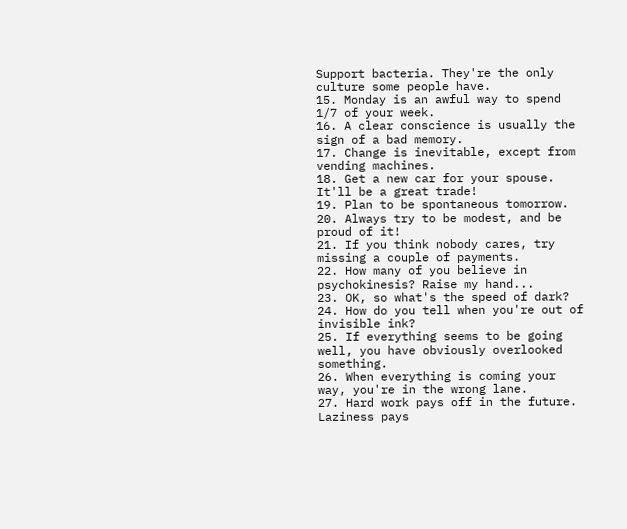Support bacteria. They're the only culture some people have.
15. Monday is an awful way to spend 1/7 of your week.
16. A clear conscience is usually the sign of a bad memory.
17. Change is inevitable, except from vending machines.
18. Get a new car for your spouse. It'll be a great trade!
19. Plan to be spontaneous tomorrow.
20. Always try to be modest, and be proud of it!
21. If you think nobody cares, try missing a couple of payments.
22. How many of you believe in psychokinesis? Raise my hand...
23. OK, so what's the speed of dark?
24. How do you tell when you're out of invisible ink?
25. If everything seems to be going well, you have obviously overlooked something.
26. When everything is coming your way, you're in the wrong lane.
27. Hard work pays off in the future. Laziness pays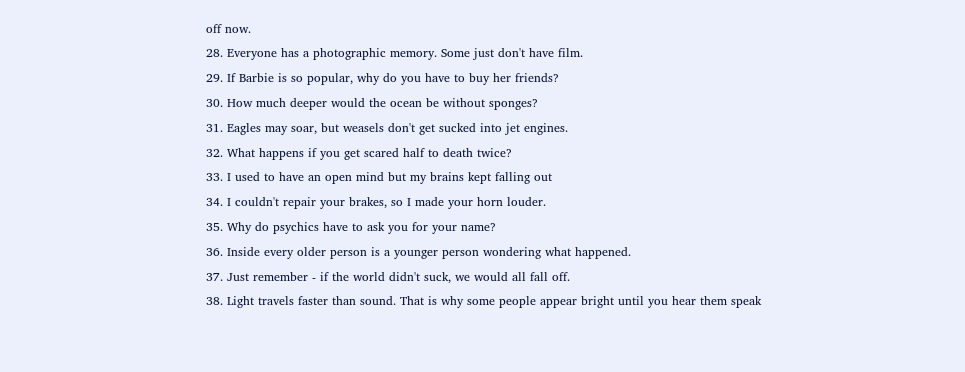off now.
28. Everyone has a photographic memory. Some just don't have film.
29. If Barbie is so popular, why do you have to buy her friends?
30. How much deeper would the ocean be without sponges?
31. Eagles may soar, but weasels don't get sucked into jet engines.
32. What happens if you get scared half to death twice?
33. I used to have an open mind but my brains kept falling out
34. I couldn't repair your brakes, so I made your horn louder.
35. Why do psychics have to ask you for your name?
36. Inside every older person is a younger person wondering what happened.
37. Just remember - if the world didn't suck, we would all fall off.
38. Light travels faster than sound. That is why some people appear bright until you hear them speak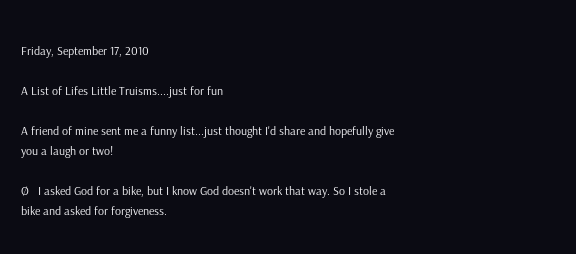Friday, September 17, 2010

A List of Lifes Little Truisms....just for fun

A friend of mine sent me a funny list...just thought I'd share and hopefully give you a laugh or two!

Ø   I asked God for a bike, but I know God doesn't work that way. So I stole a bike and asked for forgiveness.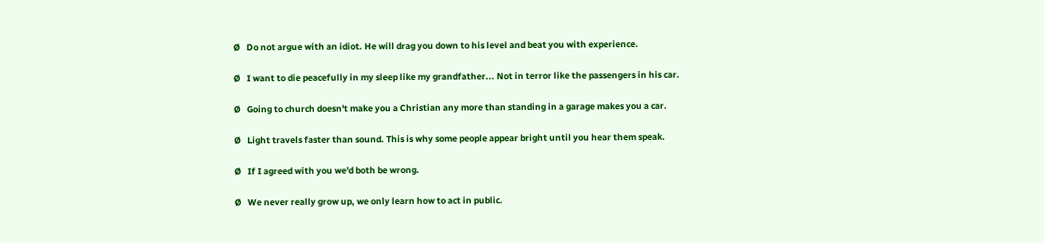Ø   Do not argue with an idiot. He will drag you down to his level and beat you with experience.

Ø   I want to die peacefully in my sleep like my grandfather... Not in terror like the passengers in his car.

Ø   Going to church doesn't make you a Christian any more than standing in a garage makes you a car.

Ø   Light travels faster than sound. This is why some people appear bright until you hear them speak.

Ø   If I agreed with you we'd both be wrong.

Ø   We never really grow up, we only learn how to act in public.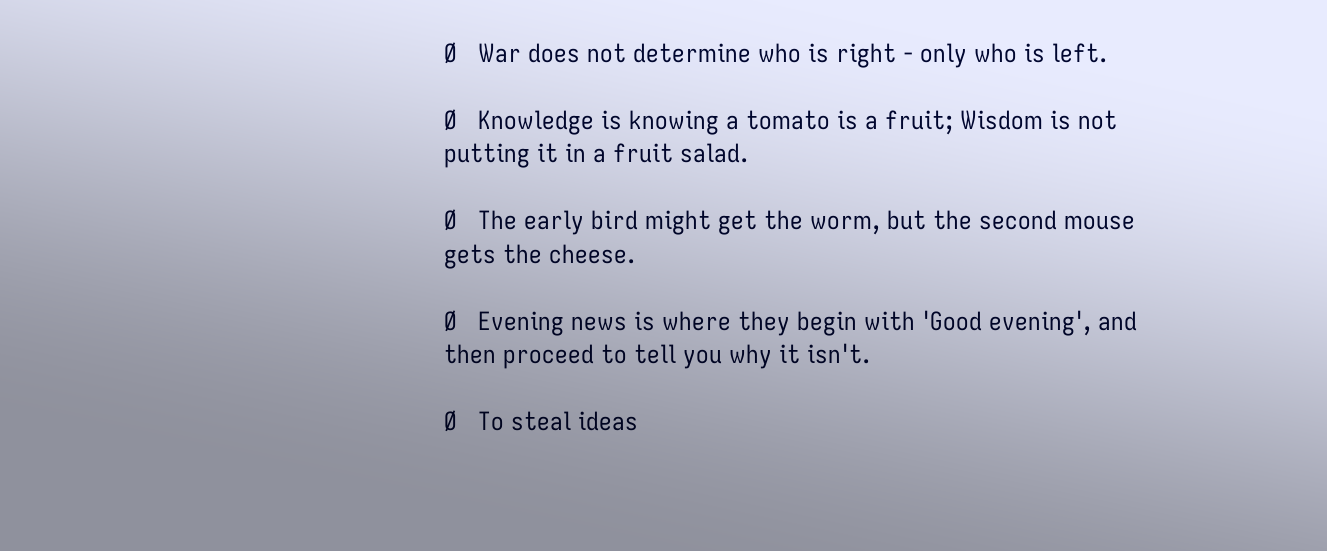Ø   War does not determine who is right - only who is left.

Ø   Knowledge is knowing a tomato is a fruit; Wisdom is not putting it in a fruit salad.

Ø   The early bird might get the worm, but the second mouse gets the cheese.

Ø   Evening news is where they begin with 'Good evening', and then proceed to tell you why it isn't.

Ø   To steal ideas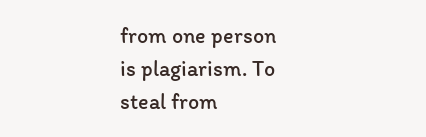from one person is plagiarism. To steal from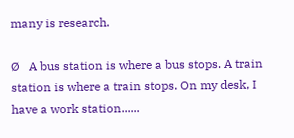many is research.

Ø   A bus station is where a bus stops. A train station is where a train stops. On my desk, I have a work station......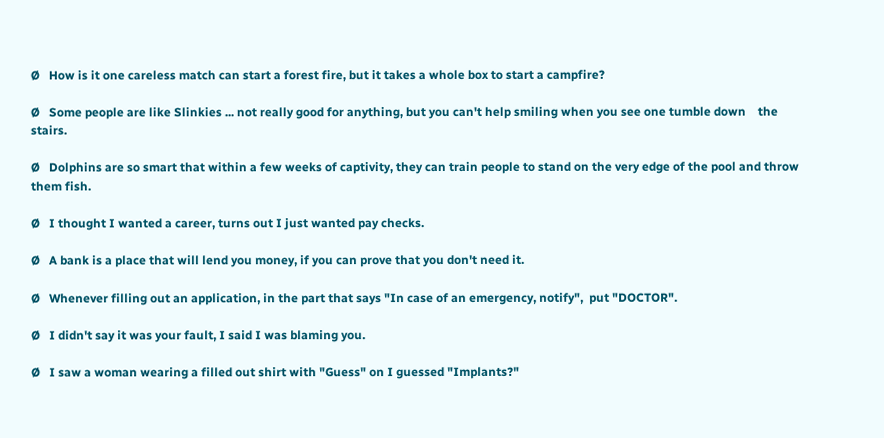Ø   How is it one careless match can start a forest fire, but it takes a whole box to start a campfire?

Ø   Some people are like Slinkies ... not really good for anything, but you can't help smiling when you see one tumble down    the stairs.

Ø   Dolphins are so smart that within a few weeks of captivity, they can train people to stand on the very edge of the pool and throw them fish.

Ø   I thought I wanted a career, turns out I just wanted pay checks.

Ø   A bank is a place that will lend you money, if you can prove that you don't need it.

Ø   Whenever filling out an application, in the part that says "In case of an emergency, notify",  put "DOCTOR".

Ø   I didn't say it was your fault, I said I was blaming you.

Ø   I saw a woman wearing a filled out shirt with "Guess" on I guessed "Implants?"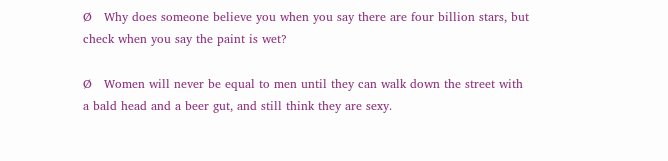Ø   Why does someone believe you when you say there are four billion stars, but check when you say the paint is wet?

Ø   Women will never be equal to men until they can walk down the street with a bald head and a beer gut, and still think they are sexy.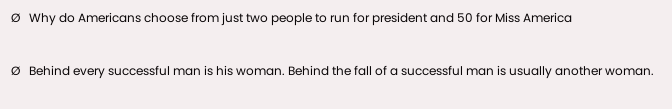Ø   Why do Americans choose from just two people to run for president and 50 for Miss America

Ø   Behind every successful man is his woman. Behind the fall of a successful man is usually another woman.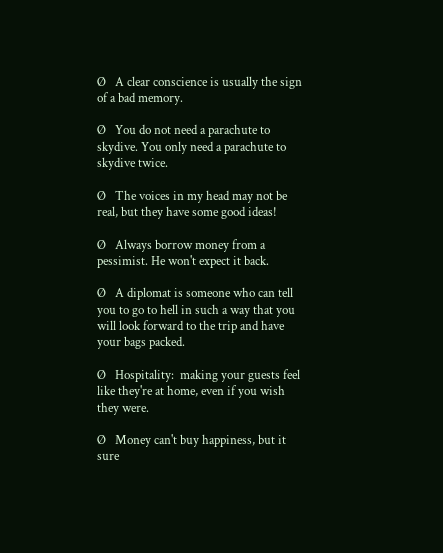Ø   A clear conscience is usually the sign of a bad memory.

Ø   You do not need a parachute to skydive. You only need a parachute to skydive twice.

Ø   The voices in my head may not be real, but they have some good ideas!

Ø   Always borrow money from a pessimist. He won't expect it back.

Ø   A diplomat is someone who can tell you to go to hell in such a way that you will look forward to the trip and have your bags packed.

Ø   Hospitality:  making your guests feel like they're at home, even if you wish they were.

Ø   Money can't buy happiness, but it sure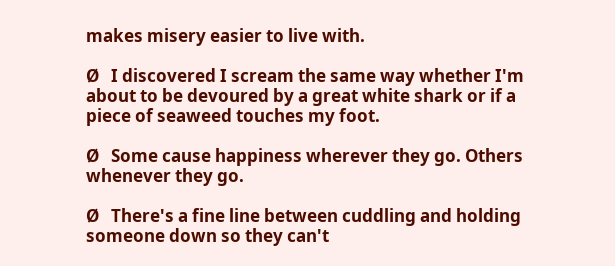makes misery easier to live with.

Ø   I discovered I scream the same way whether I'm about to be devoured by a great white shark or if a piece of seaweed touches my foot.

Ø   Some cause happiness wherever they go. Others whenever they go.

Ø   There's a fine line between cuddling and holding someone down so they can't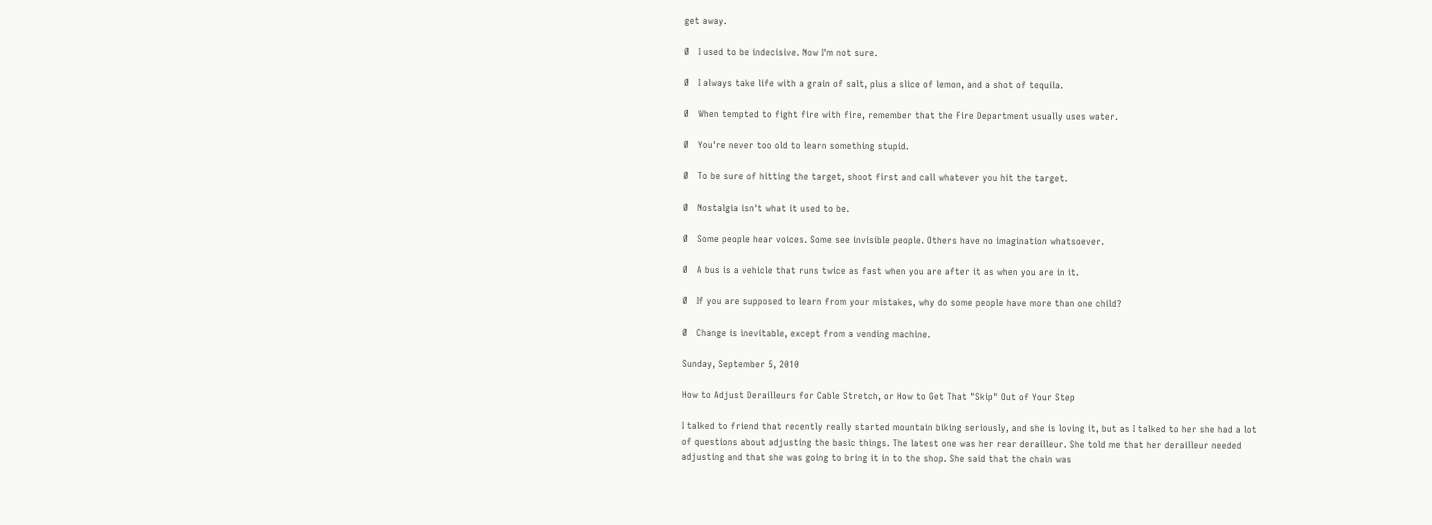get away.

Ø   I used to be indecisive. Now I'm not sure.

Ø   I always take life with a grain of salt, plus a slice of lemon, and a shot of tequila.

Ø   When tempted to fight fire with fire, remember that the Fire Department usually uses water.

Ø   You're never too old to learn something stupid.

Ø   To be sure of hitting the target, shoot first and call whatever you hit the target.

Ø   Nostalgia isn't what it used to be.

Ø   Some people hear voices. Some see invisible people. Others have no imagination whatsoever.

Ø   A bus is a vehicle that runs twice as fast when you are after it as when you are in it.

Ø   If you are supposed to learn from your mistakes, why do some people have more than one child?

Ø   Change is inevitable, except from a vending machine.

Sunday, September 5, 2010

How to Adjust Derailleurs for Cable Stretch, or How to Get That "Skip" Out of Your Step

I talked to friend that recently really started mountain biking seriously, and she is loving it, but as I talked to her she had a lot of questions about adjusting the basic things. The latest one was her rear derailleur. She told me that her derailleur needed adjusting and that she was going to bring it in to the shop. She said that the chain was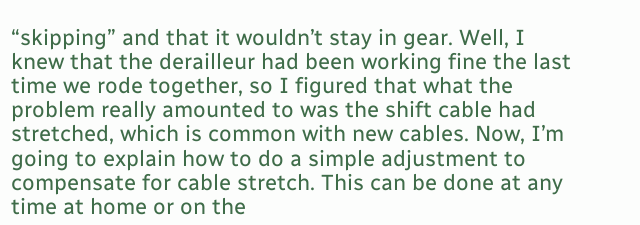“skipping” and that it wouldn’t stay in gear. Well, I knew that the derailleur had been working fine the last time we rode together, so I figured that what the problem really amounted to was the shift cable had stretched, which is common with new cables. Now, I’m going to explain how to do a simple adjustment to compensate for cable stretch. This can be done at any time at home or on the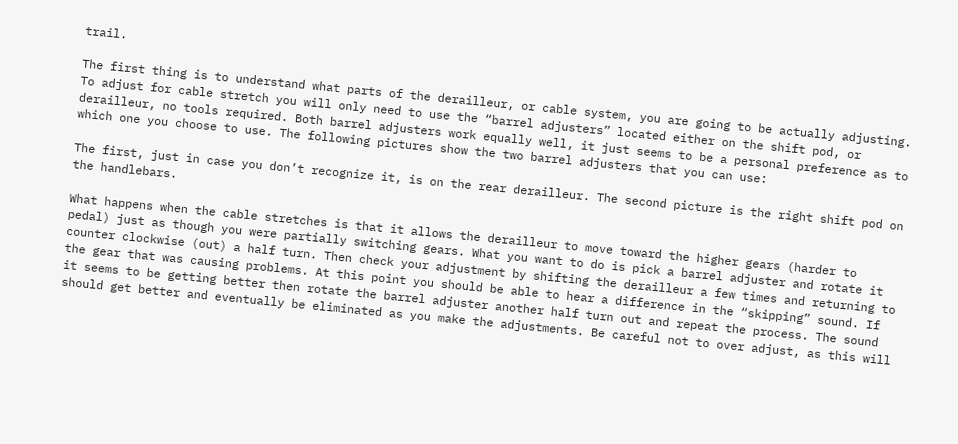trail.

The first thing is to understand what parts of the derailleur, or cable system, you are going to be actually adjusting. To adjust for cable stretch you will only need to use the “barrel adjusters” located either on the shift pod, or derailleur, no tools required. Both barrel adjusters work equally well, it just seems to be a personal preference as to which one you choose to use. The following pictures show the two barrel adjusters that you can use:

The first, just in case you don’t recognize it, is on the rear derailleur. The second picture is the right shift pod on the handlebars.

What happens when the cable stretches is that it allows the derailleur to move toward the higher gears (harder to pedal) just as though you were partially switching gears. What you want to do is pick a barrel adjuster and rotate it counter clockwise (out) a half turn. Then check your adjustment by shifting the derailleur a few times and returning to the gear that was causing problems. At this point you should be able to hear a difference in the “skipping” sound. If it seems to be getting better then rotate the barrel adjuster another half turn out and repeat the process. The sound should get better and eventually be eliminated as you make the adjustments. Be careful not to over adjust, as this will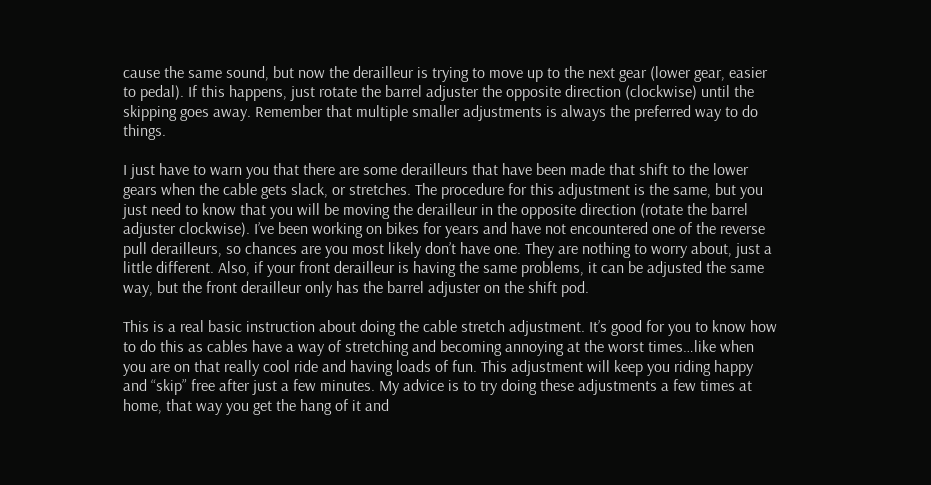cause the same sound, but now the derailleur is trying to move up to the next gear (lower gear, easier to pedal). If this happens, just rotate the barrel adjuster the opposite direction (clockwise) until the skipping goes away. Remember that multiple smaller adjustments is always the preferred way to do things.

I just have to warn you that there are some derailleurs that have been made that shift to the lower gears when the cable gets slack, or stretches. The procedure for this adjustment is the same, but you just need to know that you will be moving the derailleur in the opposite direction (rotate the barrel adjuster clockwise). I’ve been working on bikes for years and have not encountered one of the reverse pull derailleurs, so chances are you most likely don’t have one. They are nothing to worry about, just a little different. Also, if your front derailleur is having the same problems, it can be adjusted the same way, but the front derailleur only has the barrel adjuster on the shift pod.

This is a real basic instruction about doing the cable stretch adjustment. It’s good for you to know how to do this as cables have a way of stretching and becoming annoying at the worst times…like when you are on that really cool ride and having loads of fun. This adjustment will keep you riding happy and “skip” free after just a few minutes. My advice is to try doing these adjustments a few times at home, that way you get the hang of it and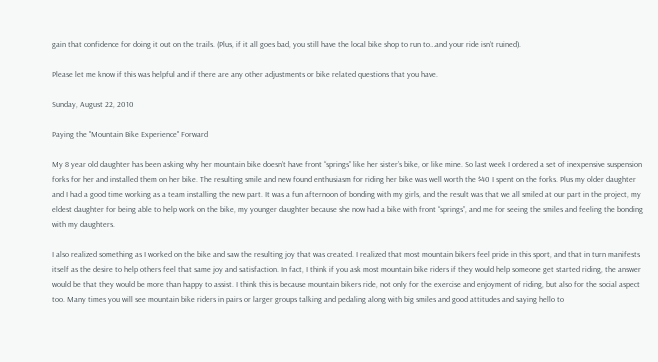gain that confidence for doing it out on the trails. (Plus, if it all goes bad, you still have the local bike shop to run to…and your ride isn’t ruined).

Please let me know if this was helpful and if there are any other adjustments or bike related questions that you have.

Sunday, August 22, 2010

Paying the "Mountain Bike Experience" Forward

My 8 year old daughter has been asking why her mountain bike doesn’t have front “springs” like her sister’s bike, or like mine. So last week I ordered a set of inexpensive suspension forks for her and installed them on her bike. The resulting smile and new found enthusiasm for riding her bike was well worth the $40 I spent on the forks. Plus my older daughter and I had a good time working as a team installing the new part. It was a fun afternoon of bonding with my girls, and the result was that we all smiled at our part in the project, my eldest daughter for being able to help work on the bike, my younger daughter because she now had a bike with front “springs”, and me for seeing the smiles and feeling the bonding with my daughters.

I also realized something as I worked on the bike and saw the resulting joy that was created. I realized that most mountain bikers feel pride in this sport, and that in turn manifests itself as the desire to help others feel that same joy and satisfaction. In fact, I think if you ask most mountain bike riders if they would help someone get started riding, the answer would be that they would be more than happy to assist. I think this is because mountain bikers ride, not only for the exercise and enjoyment of riding, but also for the social aspect too. Many times you will see mountain bike riders in pairs or larger groups talking and pedaling along with big smiles and good attitudes and saying hello to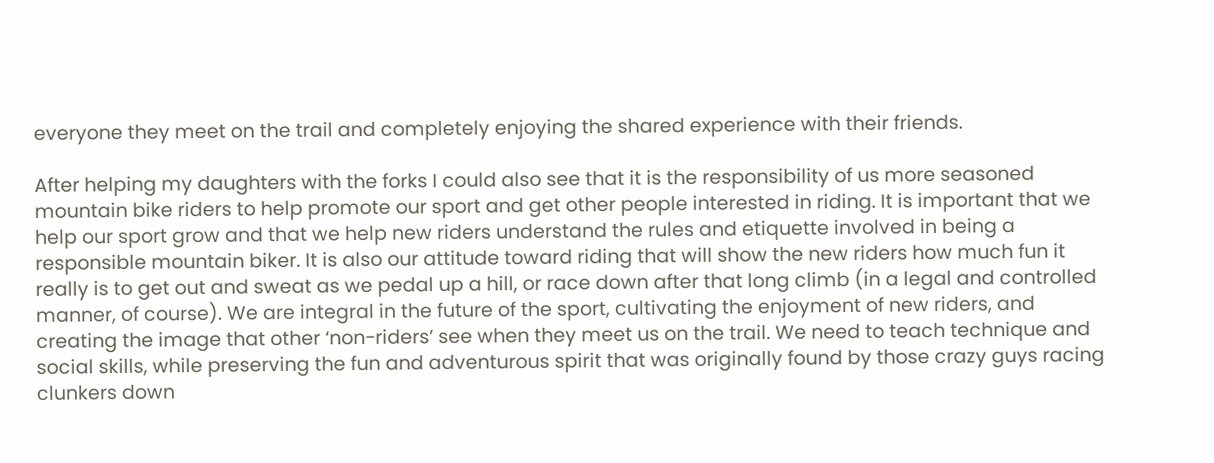everyone they meet on the trail and completely enjoying the shared experience with their friends.

After helping my daughters with the forks I could also see that it is the responsibility of us more seasoned mountain bike riders to help promote our sport and get other people interested in riding. It is important that we help our sport grow and that we help new riders understand the rules and etiquette involved in being a responsible mountain biker. It is also our attitude toward riding that will show the new riders how much fun it really is to get out and sweat as we pedal up a hill, or race down after that long climb (in a legal and controlled manner, of course). We are integral in the future of the sport, cultivating the enjoyment of new riders, and creating the image that other ‘non-riders’ see when they meet us on the trail. We need to teach technique and social skills, while preserving the fun and adventurous spirit that was originally found by those crazy guys racing clunkers down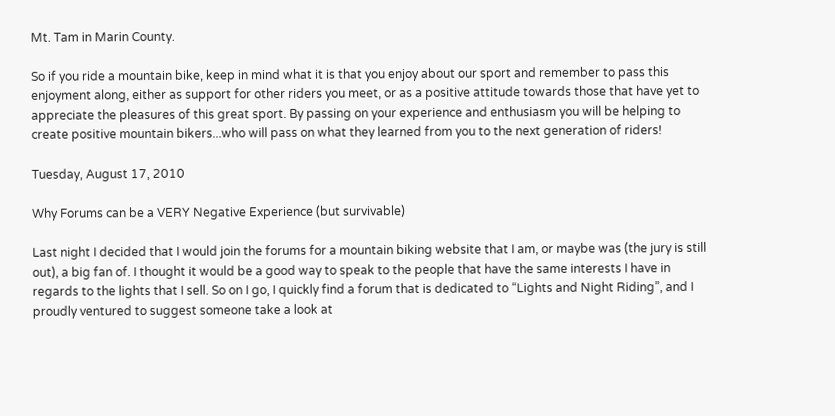Mt. Tam in Marin County.

So if you ride a mountain bike, keep in mind what it is that you enjoy about our sport and remember to pass this enjoyment along, either as support for other riders you meet, or as a positive attitude towards those that have yet to appreciate the pleasures of this great sport. By passing on your experience and enthusiasm you will be helping to create positive mountain bikers...who will pass on what they learned from you to the next generation of riders!

Tuesday, August 17, 2010

Why Forums can be a VERY Negative Experience (but survivable)

Last night I decided that I would join the forums for a mountain biking website that I am, or maybe was (the jury is still out), a big fan of. I thought it would be a good way to speak to the people that have the same interests I have in regards to the lights that I sell. So on I go, I quickly find a forum that is dedicated to “Lights and Night Riding”, and I proudly ventured to suggest someone take a look at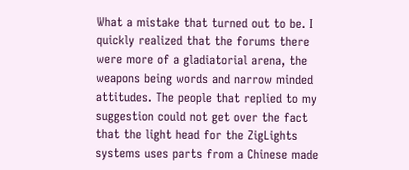What a mistake that turned out to be. I quickly realized that the forums there were more of a gladiatorial arena, the weapons being words and narrow minded attitudes. The people that replied to my suggestion could not get over the fact that the light head for the ZigLights systems uses parts from a Chinese made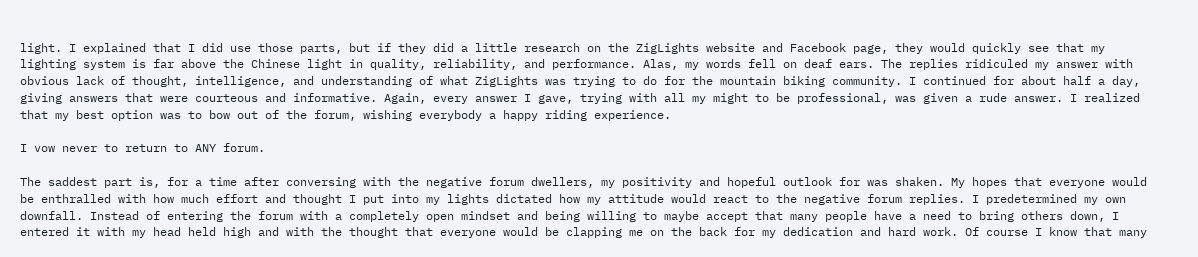light. I explained that I did use those parts, but if they did a little research on the ZigLights website and Facebook page, they would quickly see that my lighting system is far above the Chinese light in quality, reliability, and performance. Alas, my words fell on deaf ears. The replies ridiculed my answer with obvious lack of thought, intelligence, and understanding of what ZigLights was trying to do for the mountain biking community. I continued for about half a day, giving answers that were courteous and informative. Again, every answer I gave, trying with all my might to be professional, was given a rude answer. I realized that my best option was to bow out of the forum, wishing everybody a happy riding experience.

I vow never to return to ANY forum.

The saddest part is, for a time after conversing with the negative forum dwellers, my positivity and hopeful outlook for was shaken. My hopes that everyone would be enthralled with how much effort and thought I put into my lights dictated how my attitude would react to the negative forum replies. I predetermined my own downfall. Instead of entering the forum with a completely open mindset and being willing to maybe accept that many people have a need to bring others down, I entered it with my head held high and with the thought that everyone would be clapping me on the back for my dedication and hard work. Of course I know that many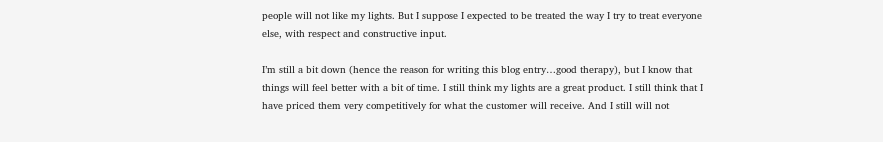people will not like my lights. But I suppose I expected to be treated the way I try to treat everyone else, with respect and constructive input.

I’m still a bit down (hence the reason for writing this blog entry…good therapy), but I know that things will feel better with a bit of time. I still think my lights are a great product. I still think that I have priced them very competitively for what the customer will receive. And I still will not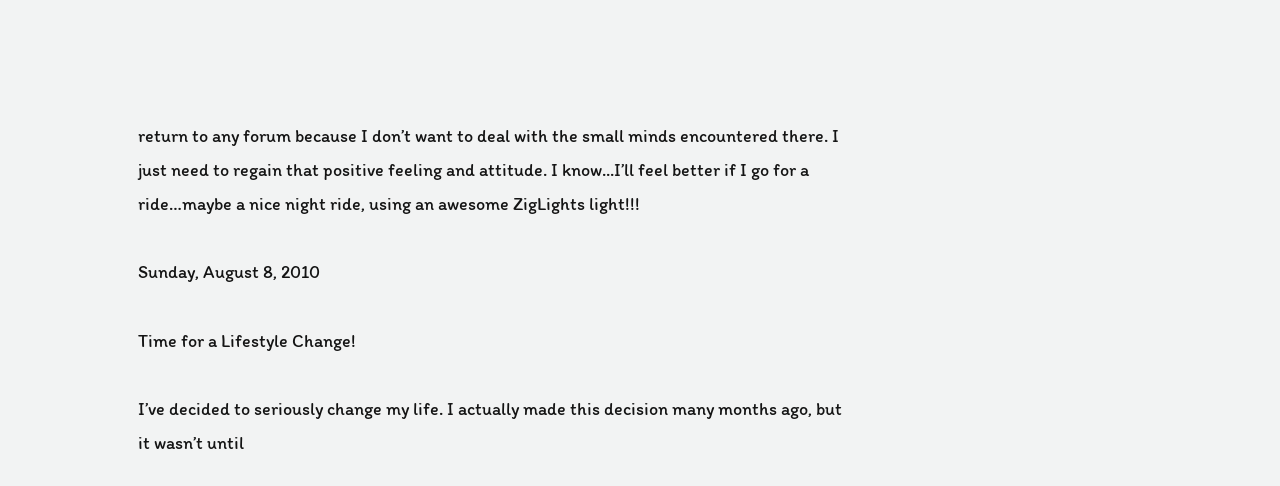return to any forum because I don’t want to deal with the small minds encountered there. I just need to regain that positive feeling and attitude. I know...I’ll feel better if I go for a ride…maybe a nice night ride, using an awesome ZigLights light!!!

Sunday, August 8, 2010

Time for a Lifestyle Change!

I’ve decided to seriously change my life. I actually made this decision many months ago, but it wasn’t until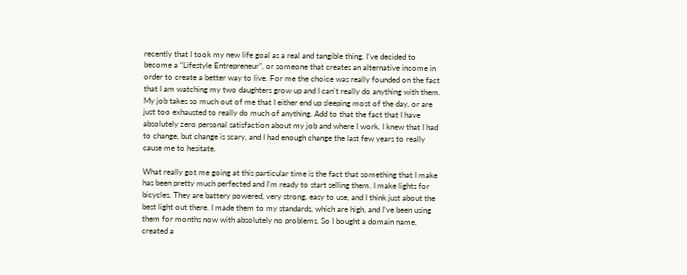recently that I took my new life goal as a real and tangible thing. I’ve decided to become a “Lifestyle Entrepreneur”, or someone that creates an alternative income in order to create a better way to live. For me the choice was really founded on the fact that I am watching my two daughters grow up and I can’t really do anything with them. My job takes so much out of me that I either end up sleeping most of the day, or are just too exhausted to really do much of anything. Add to that the fact that I have absolutely zero personal satisfaction about my job and where I work. I knew that I had to change, but change is scary, and I had enough change the last few years to really cause me to hesitate.

What really got me going at this particular time is the fact that something that I make has been pretty much perfected and I’m ready to start selling them. I make lights for bicycles. They are battery powered, very strong, easy to use, and I think just about the best light out there. I made them to my standards, which are high, and I’ve been using them for months now with absolutely no problems. So I bought a domain name, created a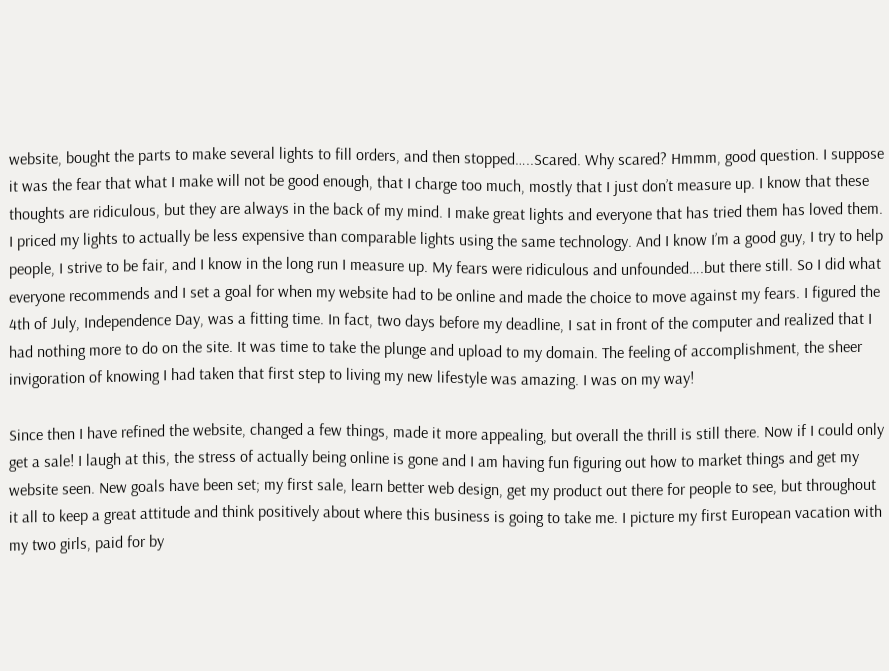website, bought the parts to make several lights to fill orders, and then stopped…..Scared. Why scared? Hmmm, good question. I suppose it was the fear that what I make will not be good enough, that I charge too much, mostly that I just don’t measure up. I know that these thoughts are ridiculous, but they are always in the back of my mind. I make great lights and everyone that has tried them has loved them. I priced my lights to actually be less expensive than comparable lights using the same technology. And I know I’m a good guy, I try to help people, I strive to be fair, and I know in the long run I measure up. My fears were ridiculous and unfounded….but there still. So I did what everyone recommends and I set a goal for when my website had to be online and made the choice to move against my fears. I figured the 4th of July, Independence Day, was a fitting time. In fact, two days before my deadline, I sat in front of the computer and realized that I had nothing more to do on the site. It was time to take the plunge and upload to my domain. The feeling of accomplishment, the sheer invigoration of knowing I had taken that first step to living my new lifestyle was amazing. I was on my way!

Since then I have refined the website, changed a few things, made it more appealing, but overall the thrill is still there. Now if I could only get a sale! I laugh at this, the stress of actually being online is gone and I am having fun figuring out how to market things and get my website seen. New goals have been set; my first sale, learn better web design, get my product out there for people to see, but throughout it all to keep a great attitude and think positively about where this business is going to take me. I picture my first European vacation with my two girls, paid for by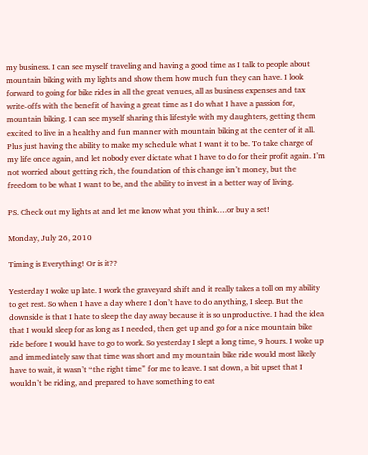my business. I can see myself traveling and having a good time as I talk to people about mountain biking with my lights and show them how much fun they can have. I look forward to going for bike rides in all the great venues, all as business expenses and tax write-offs with the benefit of having a great time as I do what I have a passion for, mountain biking. I can see myself sharing this lifestyle with my daughters, getting them excited to live in a healthy and fun manner with mountain biking at the center of it all. Plus just having the ability to make my schedule what I want it to be. To take charge of my life once again, and let nobody ever dictate what I have to do for their profit again. I’m not worried about getting rich, the foundation of this change isn’t money, but the freedom to be what I want to be, and the ability to invest in a better way of living.

PS. Check out my lights at and let me know what you think….or buy a set!

Monday, July 26, 2010

Timing is Everything! Or is it??

Yesterday I woke up late. I work the graveyard shift and it really takes a toll on my ability to get rest. So when I have a day where I don’t have to do anything, I sleep. But the downside is that I hate to sleep the day away because it is so unproductive. I had the idea that I would sleep for as long as I needed, then get up and go for a nice mountain bike ride before I would have to go to work. So yesterday I slept a long time, 9 hours. I woke up and immediately saw that time was short and my mountain bike ride would most likely have to wait, it wasn’t “the right time” for me to leave. I sat down, a bit upset that I wouldn’t be riding, and prepared to have something to eat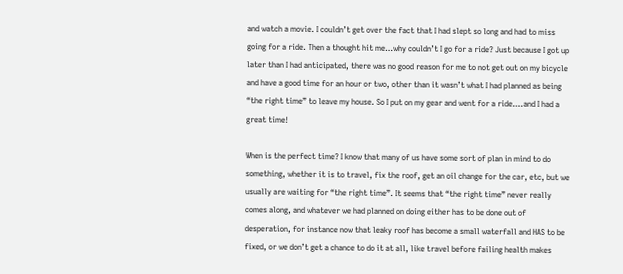and watch a movie. I couldn’t get over the fact that I had slept so long and had to miss going for a ride. Then a thought hit me…why couldn’t I go for a ride? Just because I got up later than I had anticipated, there was no good reason for me to not get out on my bicycle and have a good time for an hour or two, other than it wasn’t what I had planned as being “the right time” to leave my house. So I put on my gear and went for a ride….and I had a great time!

When is the perfect time? I know that many of us have some sort of plan in mind to do something, whether it is to travel, fix the roof, get an oil change for the car, etc, but we usually are waiting for “the right time”. It seems that “the right time” never really comes along, and whatever we had planned on doing either has to be done out of desperation, for instance now that leaky roof has become a small waterfall and HAS to be fixed, or we don’t get a chance to do it at all, like travel before failing health makes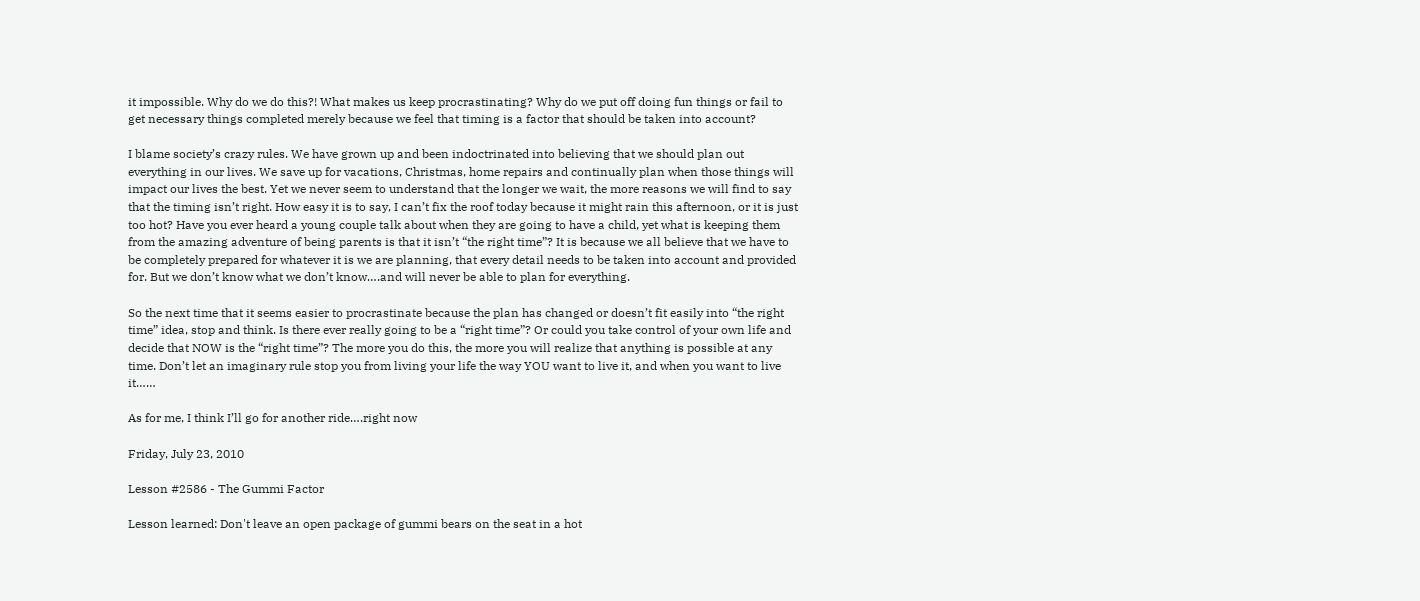it impossible. Why do we do this?! What makes us keep procrastinating? Why do we put off doing fun things or fail to get necessary things completed merely because we feel that timing is a factor that should be taken into account?

I blame society’s crazy rules. We have grown up and been indoctrinated into believing that we should plan out everything in our lives. We save up for vacations, Christmas, home repairs and continually plan when those things will impact our lives the best. Yet we never seem to understand that the longer we wait, the more reasons we will find to say that the timing isn’t right. How easy it is to say, I can’t fix the roof today because it might rain this afternoon, or it is just too hot? Have you ever heard a young couple talk about when they are going to have a child, yet what is keeping them from the amazing adventure of being parents is that it isn’t “the right time”? It is because we all believe that we have to be completely prepared for whatever it is we are planning, that every detail needs to be taken into account and provided for. But we don’t know what we don’t know….and will never be able to plan for everything.

So the next time that it seems easier to procrastinate because the plan has changed or doesn’t fit easily into “the right time” idea, stop and think. Is there ever really going to be a “right time”? Or could you take control of your own life and decide that NOW is the “right time”? The more you do this, the more you will realize that anything is possible at any time. Don’t let an imaginary rule stop you from living your life the way YOU want to live it, and when you want to live it……

As for me, I think I’ll go for another ride….right now

Friday, July 23, 2010

Lesson #2586 - The Gummi Factor

Lesson learned: Don't leave an open package of gummi bears on the seat in a hot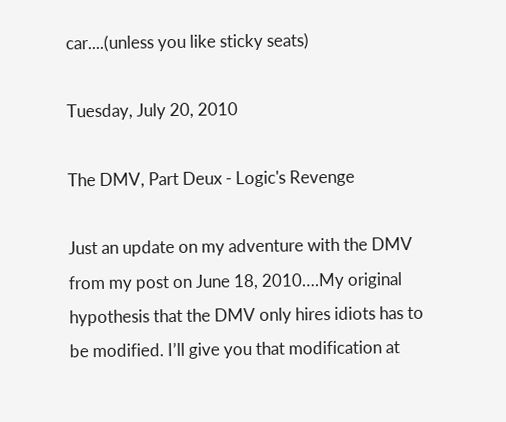car....(unless you like sticky seats)

Tuesday, July 20, 2010

The DMV, Part Deux - Logic's Revenge

Just an update on my adventure with the DMV from my post on June 18, 2010….My original hypothesis that the DMV only hires idiots has to be modified. I’ll give you that modification at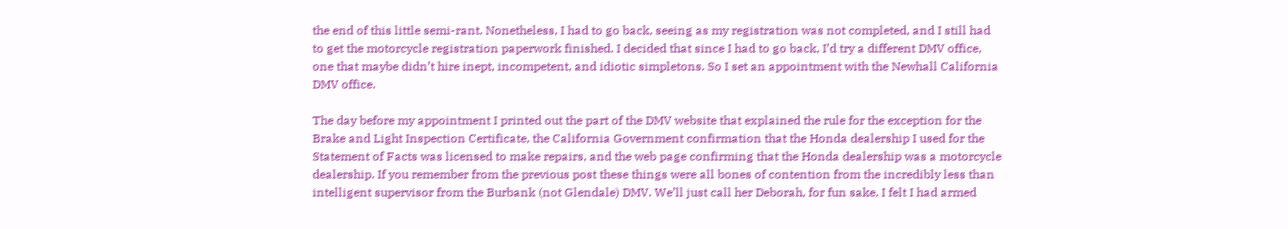the end of this little semi-rant. Nonetheless, I had to go back, seeing as my registration was not completed, and I still had to get the motorcycle registration paperwork finished. I decided that since I had to go back, I’d try a different DMV office, one that maybe didn’t hire inept, incompetent, and idiotic simpletons. So I set an appointment with the Newhall California DMV office.

The day before my appointment I printed out the part of the DMV website that explained the rule for the exception for the Brake and Light Inspection Certificate, the California Government confirmation that the Honda dealership I used for the Statement of Facts was licensed to make repairs, and the web page confirming that the Honda dealership was a motorcycle dealership. If you remember from the previous post these things were all bones of contention from the incredibly less than intelligent supervisor from the Burbank (not Glendale) DMV. We’ll just call her Deborah, for fun sake. I felt I had armed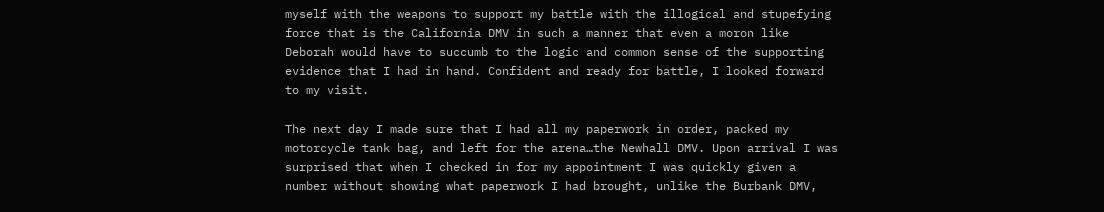myself with the weapons to support my battle with the illogical and stupefying force that is the California DMV in such a manner that even a moron like Deborah would have to succumb to the logic and common sense of the supporting evidence that I had in hand. Confident and ready for battle, I looked forward to my visit.

The next day I made sure that I had all my paperwork in order, packed my motorcycle tank bag, and left for the arena…the Newhall DMV. Upon arrival I was surprised that when I checked in for my appointment I was quickly given a number without showing what paperwork I had brought, unlike the Burbank DMV,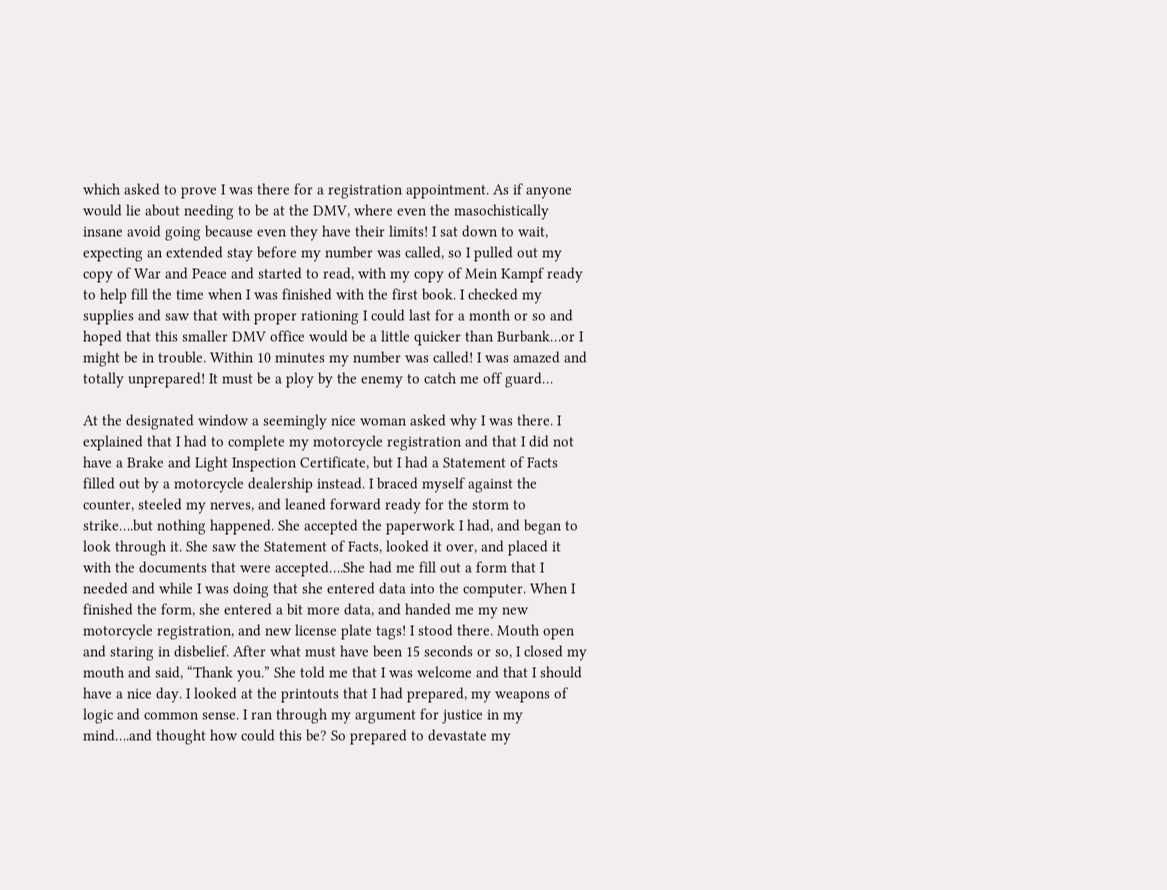which asked to prove I was there for a registration appointment. As if anyone would lie about needing to be at the DMV, where even the masochistically insane avoid going because even they have their limits! I sat down to wait, expecting an extended stay before my number was called, so I pulled out my copy of War and Peace and started to read, with my copy of Mein Kampf ready to help fill the time when I was finished with the first book. I checked my supplies and saw that with proper rationing I could last for a month or so and hoped that this smaller DMV office would be a little quicker than Burbank…or I might be in trouble. Within 10 minutes my number was called! I was amazed and totally unprepared! It must be a ploy by the enemy to catch me off guard…

At the designated window a seemingly nice woman asked why I was there. I explained that I had to complete my motorcycle registration and that I did not have a Brake and Light Inspection Certificate, but I had a Statement of Facts filled out by a motorcycle dealership instead. I braced myself against the counter, steeled my nerves, and leaned forward ready for the storm to strike….but nothing happened. She accepted the paperwork I had, and began to look through it. She saw the Statement of Facts, looked it over, and placed it with the documents that were accepted….She had me fill out a form that I needed and while I was doing that she entered data into the computer. When I finished the form, she entered a bit more data, and handed me my new motorcycle registration, and new license plate tags! I stood there. Mouth open and staring in disbelief. After what must have been 15 seconds or so, I closed my mouth and said, “Thank you.” She told me that I was welcome and that I should have a nice day. I looked at the printouts that I had prepared, my weapons of logic and common sense. I ran through my argument for justice in my mind….and thought how could this be? So prepared to devastate my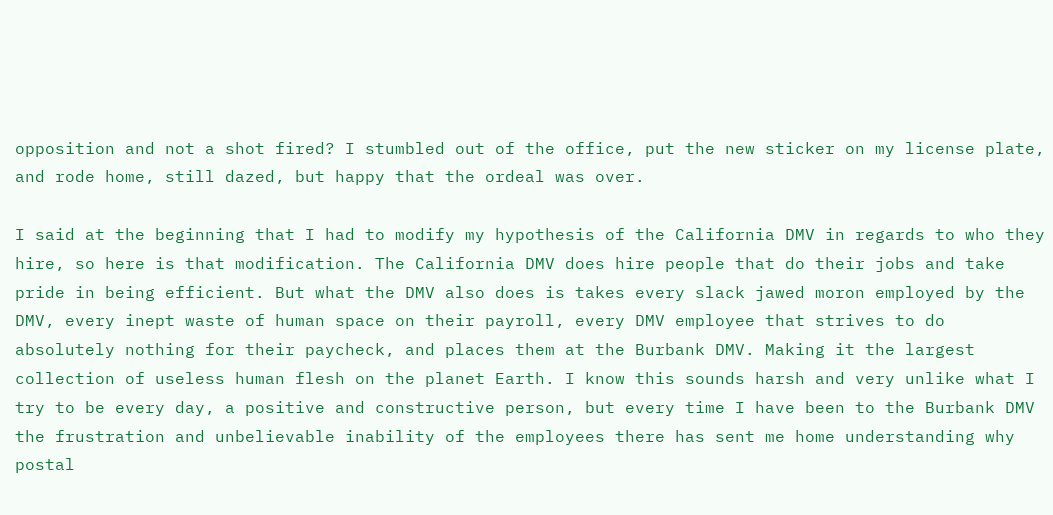opposition and not a shot fired? I stumbled out of the office, put the new sticker on my license plate, and rode home, still dazed, but happy that the ordeal was over.

I said at the beginning that I had to modify my hypothesis of the California DMV in regards to who they hire, so here is that modification. The California DMV does hire people that do their jobs and take pride in being efficient. But what the DMV also does is takes every slack jawed moron employed by the DMV, every inept waste of human space on their payroll, every DMV employee that strives to do absolutely nothing for their paycheck, and places them at the Burbank DMV. Making it the largest collection of useless human flesh on the planet Earth. I know this sounds harsh and very unlike what I try to be every day, a positive and constructive person, but every time I have been to the Burbank DMV the frustration and unbelievable inability of the employees there has sent me home understanding why postal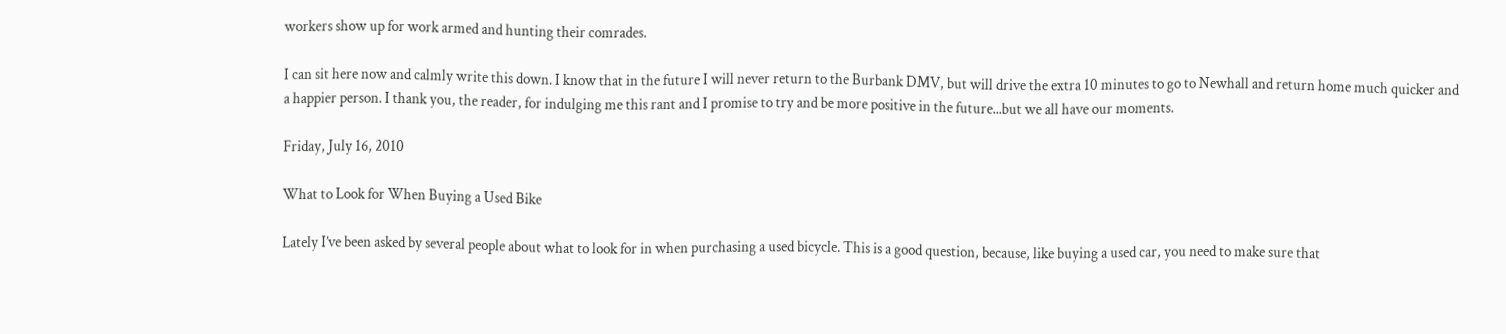workers show up for work armed and hunting their comrades.

I can sit here now and calmly write this down. I know that in the future I will never return to the Burbank DMV, but will drive the extra 10 minutes to go to Newhall and return home much quicker and a happier person. I thank you, the reader, for indulging me this rant and I promise to try and be more positive in the future...but we all have our moments.

Friday, July 16, 2010

What to Look for When Buying a Used Bike

Lately I’ve been asked by several people about what to look for in when purchasing a used bicycle. This is a good question, because, like buying a used car, you need to make sure that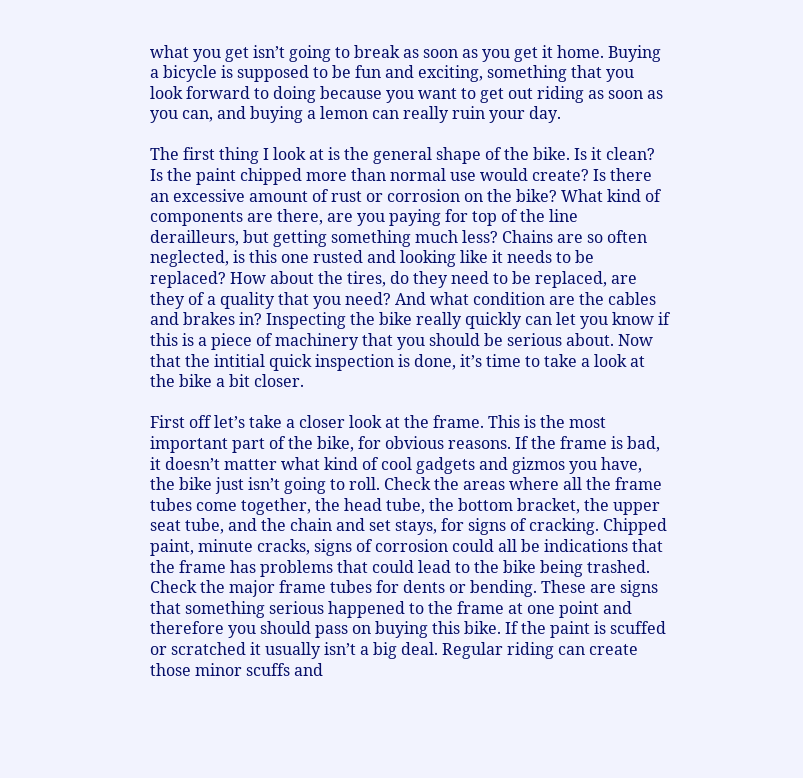what you get isn’t going to break as soon as you get it home. Buying a bicycle is supposed to be fun and exciting, something that you look forward to doing because you want to get out riding as soon as you can, and buying a lemon can really ruin your day.

The first thing I look at is the general shape of the bike. Is it clean? Is the paint chipped more than normal use would create? Is there an excessive amount of rust or corrosion on the bike? What kind of components are there, are you paying for top of the line derailleurs, but getting something much less? Chains are so often neglected, is this one rusted and looking like it needs to be replaced? How about the tires, do they need to be replaced, are they of a quality that you need? And what condition are the cables and brakes in? Inspecting the bike really quickly can let you know if this is a piece of machinery that you should be serious about. Now that the intitial quick inspection is done, it’s time to take a look at the bike a bit closer.

First off let’s take a closer look at the frame. This is the most important part of the bike, for obvious reasons. If the frame is bad, it doesn’t matter what kind of cool gadgets and gizmos you have, the bike just isn’t going to roll. Check the areas where all the frame tubes come together, the head tube, the bottom bracket, the upper seat tube, and the chain and set stays, for signs of cracking. Chipped paint, minute cracks, signs of corrosion could all be indications that the frame has problems that could lead to the bike being trashed. Check the major frame tubes for dents or bending. These are signs that something serious happened to the frame at one point and therefore you should pass on buying this bike. If the paint is scuffed or scratched it usually isn’t a big deal. Regular riding can create those minor scuffs and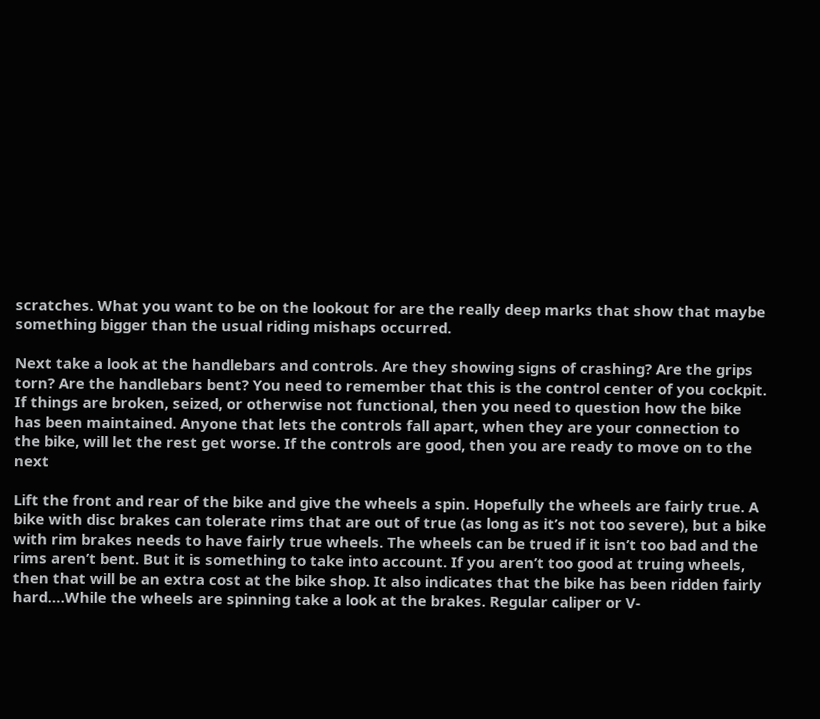scratches. What you want to be on the lookout for are the really deep marks that show that maybe something bigger than the usual riding mishaps occurred.

Next take a look at the handlebars and controls. Are they showing signs of crashing? Are the grips torn? Are the handlebars bent? You need to remember that this is the control center of you cockpit. If things are broken, seized, or otherwise not functional, then you need to question how the bike has been maintained. Anyone that lets the controls fall apart, when they are your connection to the bike, will let the rest get worse. If the controls are good, then you are ready to move on to the next

Lift the front and rear of the bike and give the wheels a spin. Hopefully the wheels are fairly true. A bike with disc brakes can tolerate rims that are out of true (as long as it’s not too severe), but a bike with rim brakes needs to have fairly true wheels. The wheels can be trued if it isn’t too bad and the rims aren’t bent. But it is something to take into account. If you aren’t too good at truing wheels, then that will be an extra cost at the bike shop. It also indicates that the bike has been ridden fairly hard….While the wheels are spinning take a look at the brakes. Regular caliper or V-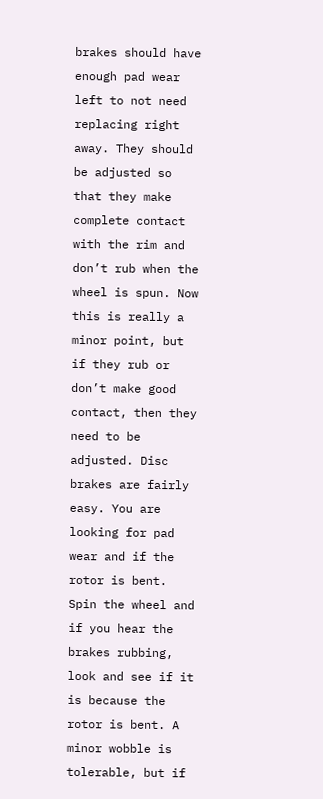brakes should have enough pad wear left to not need replacing right away. They should be adjusted so that they make complete contact with the rim and don’t rub when the wheel is spun. Now this is really a minor point, but if they rub or don’t make good contact, then they need to be adjusted. Disc brakes are fairly easy. You are looking for pad wear and if the rotor is bent. Spin the wheel and if you hear the brakes rubbing, look and see if it is because the rotor is bent. A minor wobble is tolerable, but if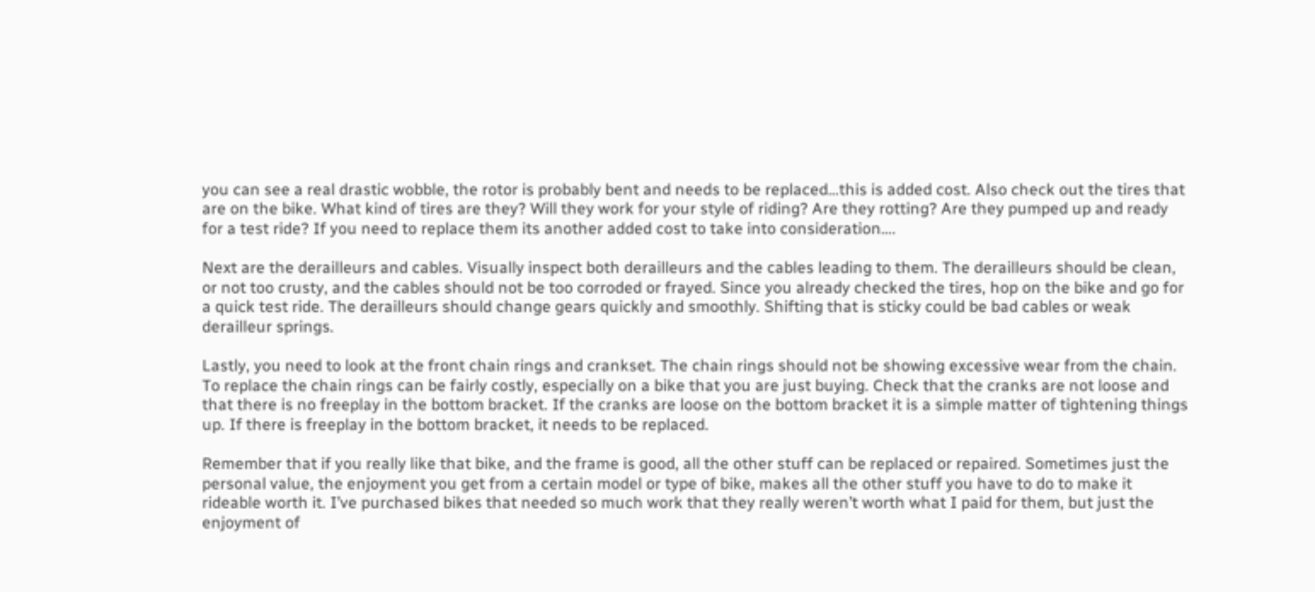you can see a real drastic wobble, the rotor is probably bent and needs to be replaced…this is added cost. Also check out the tires that are on the bike. What kind of tires are they? Will they work for your style of riding? Are they rotting? Are they pumped up and ready for a test ride? If you need to replace them its another added cost to take into consideration….

Next are the derailleurs and cables. Visually inspect both derailleurs and the cables leading to them. The derailleurs should be clean, or not too crusty, and the cables should not be too corroded or frayed. Since you already checked the tires, hop on the bike and go for a quick test ride. The derailleurs should change gears quickly and smoothly. Shifting that is sticky could be bad cables or weak derailleur springs.

Lastly, you need to look at the front chain rings and crankset. The chain rings should not be showing excessive wear from the chain. To replace the chain rings can be fairly costly, especially on a bike that you are just buying. Check that the cranks are not loose and that there is no freeplay in the bottom bracket. If the cranks are loose on the bottom bracket it is a simple matter of tightening things up. If there is freeplay in the bottom bracket, it needs to be replaced.

Remember that if you really like that bike, and the frame is good, all the other stuff can be replaced or repaired. Sometimes just the personal value, the enjoyment you get from a certain model or type of bike, makes all the other stuff you have to do to make it rideable worth it. I’ve purchased bikes that needed so much work that they really weren’t worth what I paid for them, but just the enjoyment of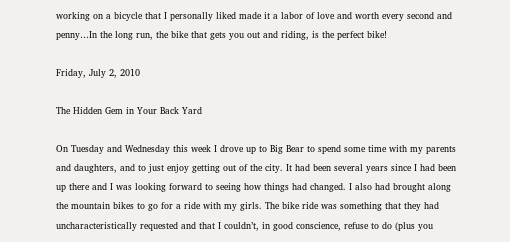working on a bicycle that I personally liked made it a labor of love and worth every second and penny…In the long run, the bike that gets you out and riding, is the perfect bike!

Friday, July 2, 2010

The Hidden Gem in Your Back Yard

On Tuesday and Wednesday this week I drove up to Big Bear to spend some time with my parents and daughters, and to just enjoy getting out of the city. It had been several years since I had been up there and I was looking forward to seeing how things had changed. I also had brought along the mountain bikes to go for a ride with my girls. The bike ride was something that they had uncharacteristically requested and that I couldn’t, in good conscience, refuse to do (plus you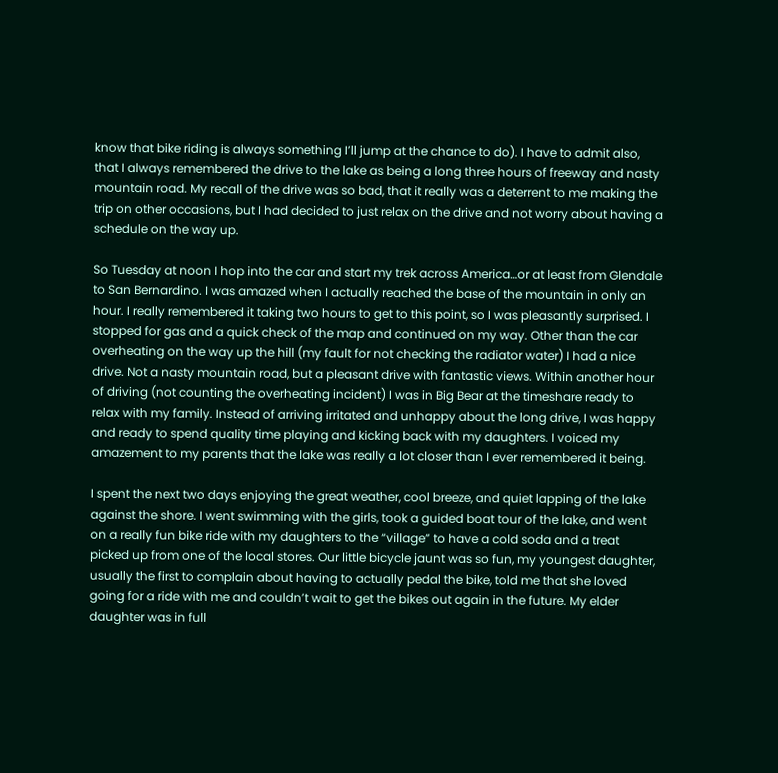know that bike riding is always something I’ll jump at the chance to do). I have to admit also, that I always remembered the drive to the lake as being a long three hours of freeway and nasty mountain road. My recall of the drive was so bad, that it really was a deterrent to me making the trip on other occasions, but I had decided to just relax on the drive and not worry about having a schedule on the way up.

So Tuesday at noon I hop into the car and start my trek across America…or at least from Glendale to San Bernardino. I was amazed when I actually reached the base of the mountain in only an hour. I really remembered it taking two hours to get to this point, so I was pleasantly surprised. I stopped for gas and a quick check of the map and continued on my way. Other than the car overheating on the way up the hill (my fault for not checking the radiator water) I had a nice drive. Not a nasty mountain road, but a pleasant drive with fantastic views. Within another hour of driving (not counting the overheating incident) I was in Big Bear at the timeshare ready to relax with my family. Instead of arriving irritated and unhappy about the long drive, I was happy and ready to spend quality time playing and kicking back with my daughters. I voiced my amazement to my parents that the lake was really a lot closer than I ever remembered it being.

I spent the next two days enjoying the great weather, cool breeze, and quiet lapping of the lake against the shore. I went swimming with the girls, took a guided boat tour of the lake, and went on a really fun bike ride with my daughters to the “village” to have a cold soda and a treat picked up from one of the local stores. Our little bicycle jaunt was so fun, my youngest daughter, usually the first to complain about having to actually pedal the bike, told me that she loved going for a ride with me and couldn’t wait to get the bikes out again in the future. My elder daughter was in full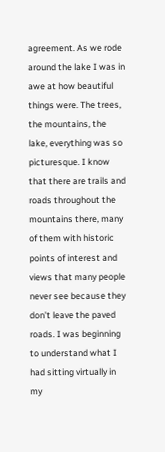agreement. As we rode around the lake I was in awe at how beautiful things were. The trees, the mountains, the lake, everything was so picturesque. I know that there are trails and roads throughout the mountains there, many of them with historic points of interest and views that many people never see because they don’t leave the paved roads. I was beginning to understand what I had sitting virtually in my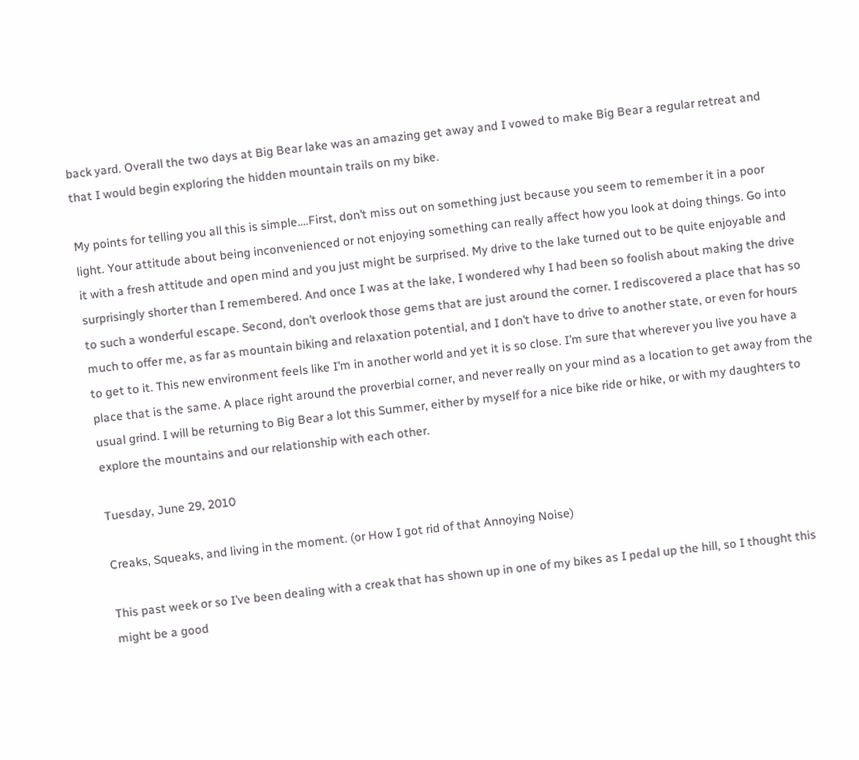back yard. Overall the two days at Big Bear lake was an amazing get away and I vowed to make Big Bear a regular retreat and that I would begin exploring the hidden mountain trails on my bike.

My points for telling you all this is simple….First, don’t miss out on something just because you seem to remember it in a poor light. Your attitude about being inconvenienced or not enjoying something can really affect how you look at doing things. Go into it with a fresh attitude and open mind and you just might be surprised. My drive to the lake turned out to be quite enjoyable and surprisingly shorter than I remembered. And once I was at the lake, I wondered why I had been so foolish about making the drive to such a wonderful escape. Second, don’t overlook those gems that are just around the corner. I rediscovered a place that has so much to offer me, as far as mountain biking and relaxation potential, and I don’t have to drive to another state, or even for hours to get to it. This new environment feels like I’m in another world and yet it is so close. I’m sure that wherever you live you have a place that is the same. A place right around the proverbial corner, and never really on your mind as a location to get away from the usual grind. I will be returning to Big Bear a lot this Summer, either by myself for a nice bike ride or hike, or with my daughters to explore the mountains and our relationship with each other.

Tuesday, June 29, 2010

Creaks, Squeaks, and living in the moment. (or How I got rid of that Annoying Noise)

This past week or so I’ve been dealing with a creak that has shown up in one of my bikes as I pedal up the hill, so I thought this might be a good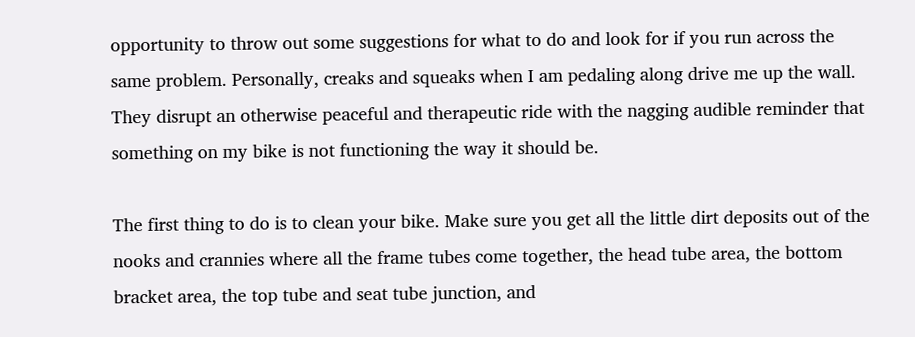opportunity to throw out some suggestions for what to do and look for if you run across the same problem. Personally, creaks and squeaks when I am pedaling along drive me up the wall. They disrupt an otherwise peaceful and therapeutic ride with the nagging audible reminder that something on my bike is not functioning the way it should be.

The first thing to do is to clean your bike. Make sure you get all the little dirt deposits out of the nooks and crannies where all the frame tubes come together, the head tube area, the bottom bracket area, the top tube and seat tube junction, and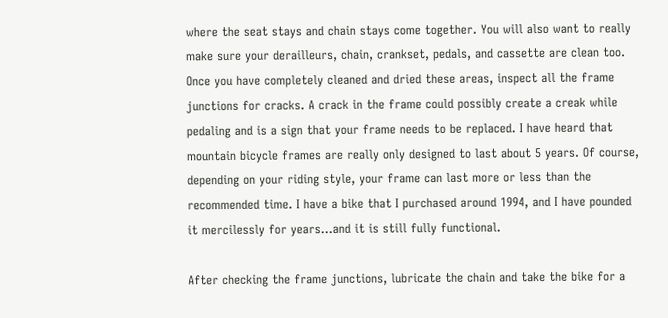where the seat stays and chain stays come together. You will also want to really make sure your derailleurs, chain, crankset, pedals, and cassette are clean too. Once you have completely cleaned and dried these areas, inspect all the frame junctions for cracks. A crack in the frame could possibly create a creak while pedaling and is a sign that your frame needs to be replaced. I have heard that mountain bicycle frames are really only designed to last about 5 years. Of course, depending on your riding style, your frame can last more or less than the recommended time. I have a bike that I purchased around 1994, and I have pounded it mercilessly for years…and it is still fully functional.

After checking the frame junctions, lubricate the chain and take the bike for a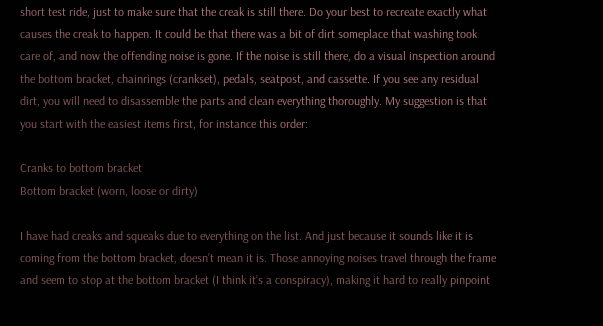short test ride, just to make sure that the creak is still there. Do your best to recreate exactly what causes the creak to happen. It could be that there was a bit of dirt someplace that washing took care of, and now the offending noise is gone. If the noise is still there, do a visual inspection around the bottom bracket, chainrings (crankset), pedals, seatpost, and cassette. If you see any residual dirt, you will need to disassemble the parts and clean everything thoroughly. My suggestion is that you start with the easiest items first, for instance this order:

Cranks to bottom bracket
Bottom bracket (worn, loose or dirty)

I have had creaks and squeaks due to everything on the list. And just because it sounds like it is coming from the bottom bracket, doesn’t mean it is. Those annoying noises travel through the frame and seem to stop at the bottom bracket (I think it’s a conspiracy), making it hard to really pinpoint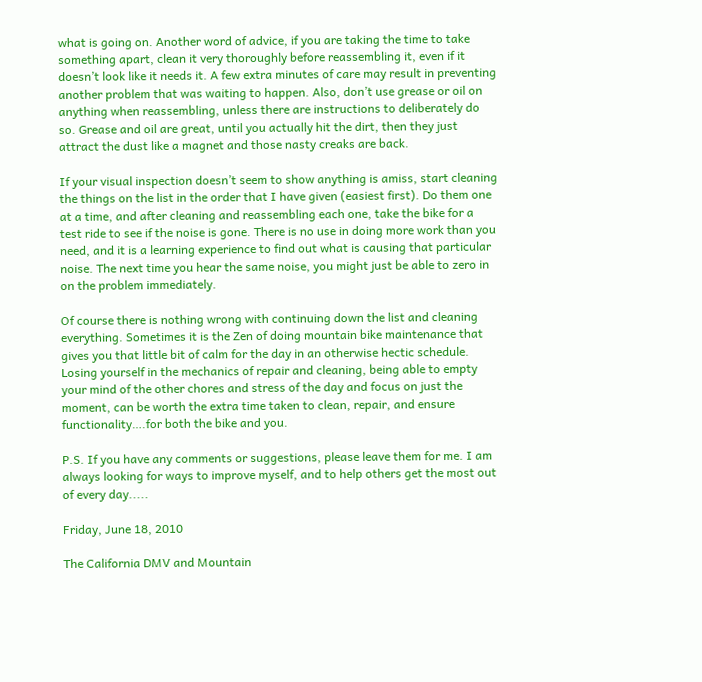what is going on. Another word of advice, if you are taking the time to take something apart, clean it very thoroughly before reassembling it, even if it doesn’t look like it needs it. A few extra minutes of care may result in preventing another problem that was waiting to happen. Also, don’t use grease or oil on anything when reassembling, unless there are instructions to deliberately do so. Grease and oil are great, until you actually hit the dirt, then they just attract the dust like a magnet and those nasty creaks are back.

If your visual inspection doesn’t seem to show anything is amiss, start cleaning the things on the list in the order that I have given (easiest first). Do them one at a time, and after cleaning and reassembling each one, take the bike for a test ride to see if the noise is gone. There is no use in doing more work than you need, and it is a learning experience to find out what is causing that particular noise. The next time you hear the same noise, you might just be able to zero in on the problem immediately.

Of course there is nothing wrong with continuing down the list and cleaning everything. Sometimes it is the Zen of doing mountain bike maintenance that gives you that little bit of calm for the day in an otherwise hectic schedule. Losing yourself in the mechanics of repair and cleaning, being able to empty your mind of the other chores and stress of the day and focus on just the moment, can be worth the extra time taken to clean, repair, and ensure functionality….for both the bike and you.

P.S. If you have any comments or suggestions, please leave them for me. I am always looking for ways to improve myself, and to help others get the most out of every day.....

Friday, June 18, 2010

The California DMV and Mountain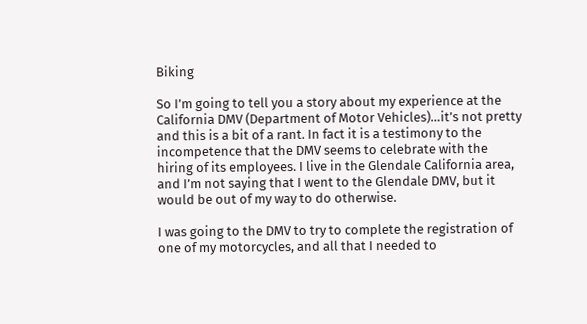Biking

So I’m going to tell you a story about my experience at the California DMV (Department of Motor Vehicles)…it’s not pretty and this is a bit of a rant. In fact it is a testimony to the incompetence that the DMV seems to celebrate with the hiring of its employees. I live in the Glendale California area, and I’m not saying that I went to the Glendale DMV, but it would be out of my way to do otherwise.

I was going to the DMV to try to complete the registration of one of my motorcycles, and all that I needed to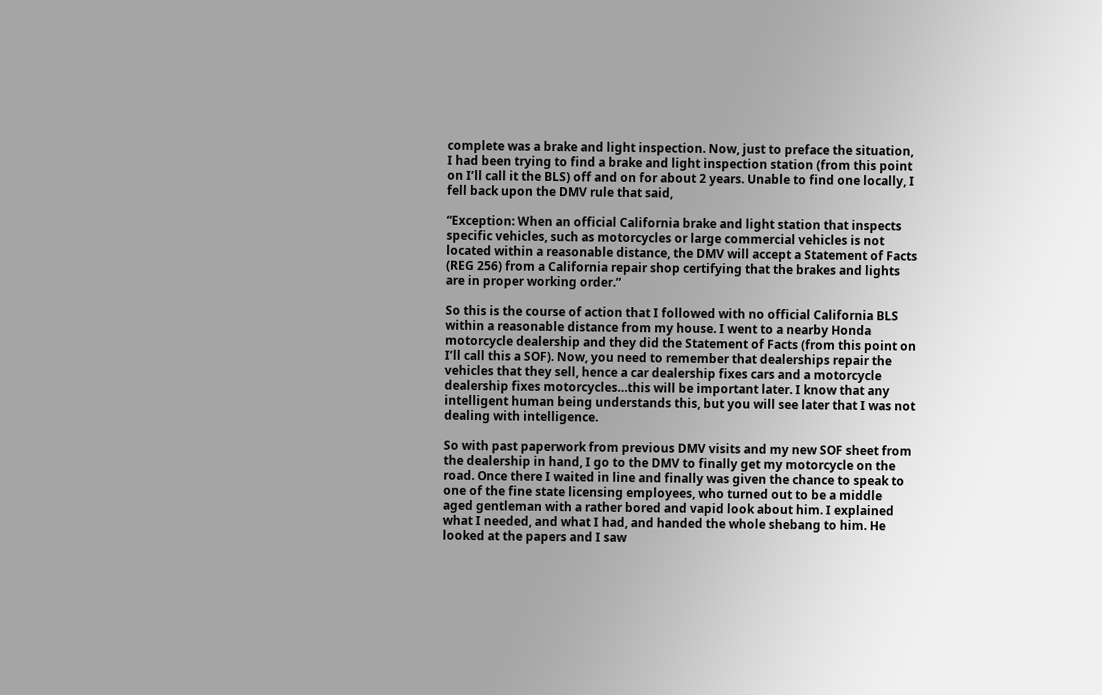complete was a brake and light inspection. Now, just to preface the situation, I had been trying to find a brake and light inspection station (from this point on I’ll call it the BLS) off and on for about 2 years. Unable to find one locally, I fell back upon the DMV rule that said,

“Exception: When an official California brake and light station that inspects specific vehicles, such as motorcycles or large commercial vehicles is not located within a reasonable distance, the DMV will accept a Statement of Facts (REG 256) from a California repair shop certifying that the brakes and lights are in proper working order.”

So this is the course of action that I followed with no official California BLS within a reasonable distance from my house. I went to a nearby Honda motorcycle dealership and they did the Statement of Facts (from this point on I’ll call this a SOF). Now, you need to remember that dealerships repair the vehicles that they sell, hence a car dealership fixes cars and a motorcycle dealership fixes motorcycles…this will be important later. I know that any intelligent human being understands this, but you will see later that I was not dealing with intelligence.

So with past paperwork from previous DMV visits and my new SOF sheet from the dealership in hand, I go to the DMV to finally get my motorcycle on the road. Once there I waited in line and finally was given the chance to speak to one of the fine state licensing employees, who turned out to be a middle aged gentleman with a rather bored and vapid look about him. I explained what I needed, and what I had, and handed the whole shebang to him. He looked at the papers and I saw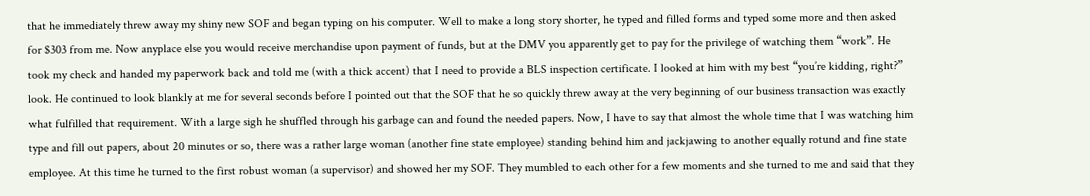that he immediately threw away my shiny new SOF and began typing on his computer. Well to make a long story shorter, he typed and filled forms and typed some more and then asked for $303 from me. Now anyplace else you would receive merchandise upon payment of funds, but at the DMV you apparently get to pay for the privilege of watching them “work”. He took my check and handed my paperwork back and told me (with a thick accent) that I need to provide a BLS inspection certificate. I looked at him with my best “you’re kidding, right?” look. He continued to look blankly at me for several seconds before I pointed out that the SOF that he so quickly threw away at the very beginning of our business transaction was exactly what fulfilled that requirement. With a large sigh he shuffled through his garbage can and found the needed papers. Now, I have to say that almost the whole time that I was watching him type and fill out papers, about 20 minutes or so, there was a rather large woman (another fine state employee) standing behind him and jackjawing to another equally rotund and fine state employee. At this time he turned to the first robust woman (a supervisor) and showed her my SOF. They mumbled to each other for a few moments and she turned to me and said that they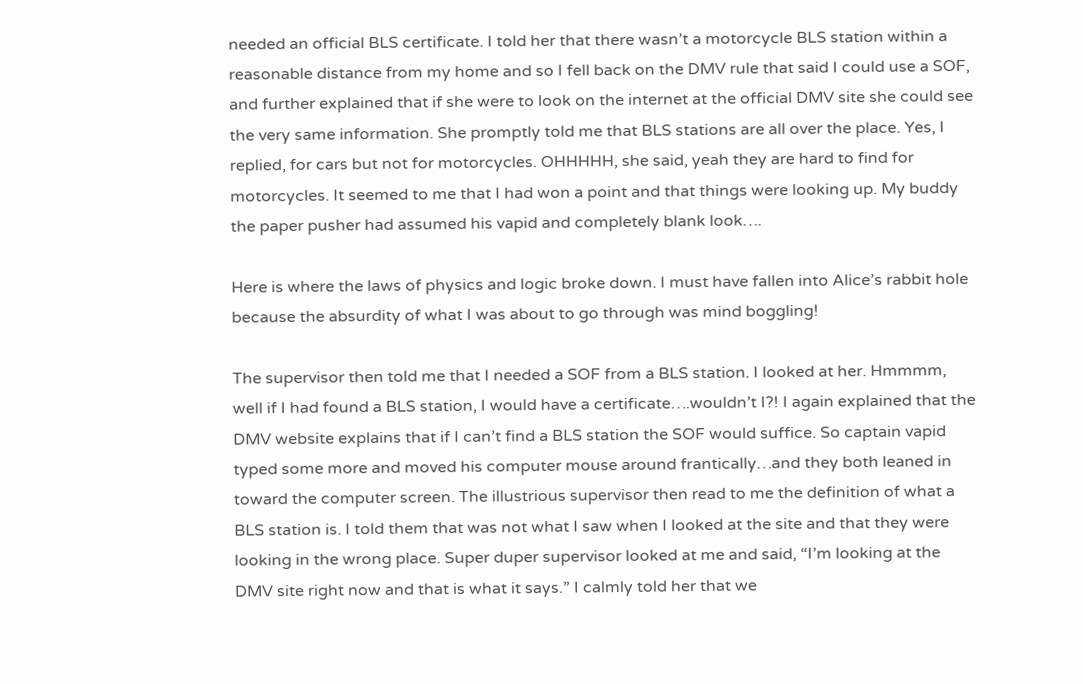needed an official BLS certificate. I told her that there wasn’t a motorcycle BLS station within a reasonable distance from my home and so I fell back on the DMV rule that said I could use a SOF, and further explained that if she were to look on the internet at the official DMV site she could see the very same information. She promptly told me that BLS stations are all over the place. Yes, I replied, for cars but not for motorcycles. OHHHHH, she said, yeah they are hard to find for motorcycles. It seemed to me that I had won a point and that things were looking up. My buddy the paper pusher had assumed his vapid and completely blank look….

Here is where the laws of physics and logic broke down. I must have fallen into Alice’s rabbit hole because the absurdity of what I was about to go through was mind boggling!

The supervisor then told me that I needed a SOF from a BLS station. I looked at her. Hmmmm, well if I had found a BLS station, I would have a certificate….wouldn’t I?! I again explained that the DMV website explains that if I can’t find a BLS station the SOF would suffice. So captain vapid typed some more and moved his computer mouse around frantically…and they both leaned in toward the computer screen. The illustrious supervisor then read to me the definition of what a BLS station is. I told them that was not what I saw when I looked at the site and that they were looking in the wrong place. Super duper supervisor looked at me and said, “I’m looking at the DMV site right now and that is what it says.” I calmly told her that we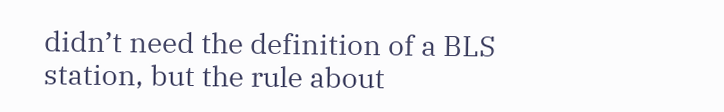didn’t need the definition of a BLS station, but the rule about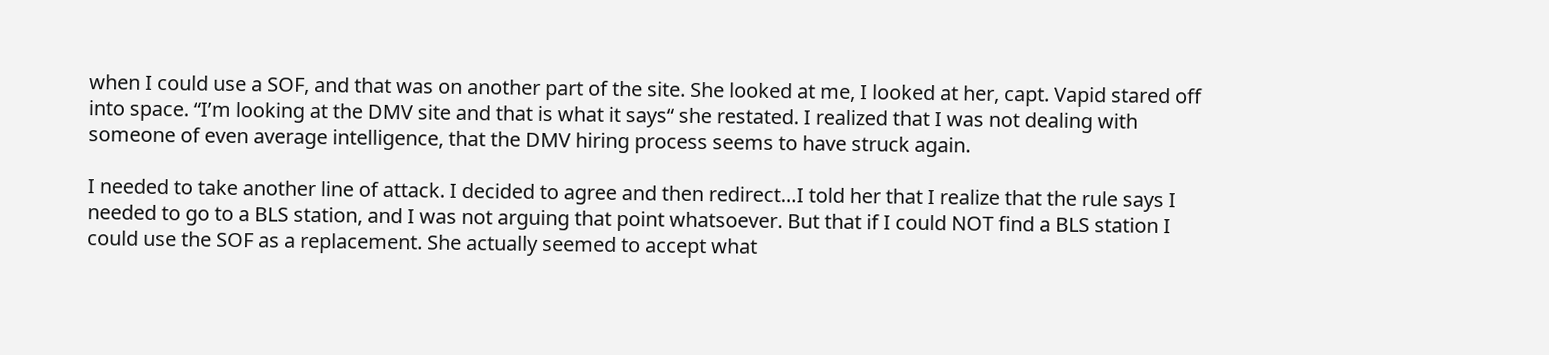when I could use a SOF, and that was on another part of the site. She looked at me, I looked at her, capt. Vapid stared off into space. “I’m looking at the DMV site and that is what it says“ she restated. I realized that I was not dealing with someone of even average intelligence, that the DMV hiring process seems to have struck again.

I needed to take another line of attack. I decided to agree and then redirect…I told her that I realize that the rule says I needed to go to a BLS station, and I was not arguing that point whatsoever. But that if I could NOT find a BLS station I could use the SOF as a replacement. She actually seemed to accept what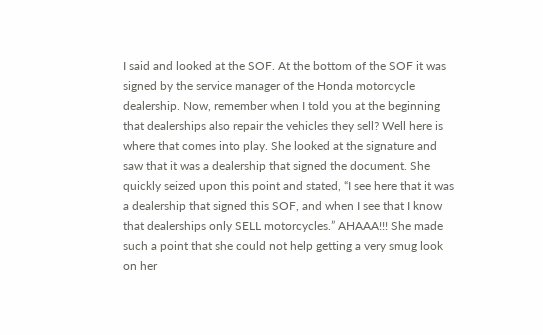I said and looked at the SOF. At the bottom of the SOF it was signed by the service manager of the Honda motorcycle dealership. Now, remember when I told you at the beginning that dealerships also repair the vehicles they sell? Well here is where that comes into play. She looked at the signature and saw that it was a dealership that signed the document. She quickly seized upon this point and stated, “I see here that it was a dealership that signed this SOF, and when I see that I know that dealerships only SELL motorcycles.” AHAAA!!! She made such a point that she could not help getting a very smug look on her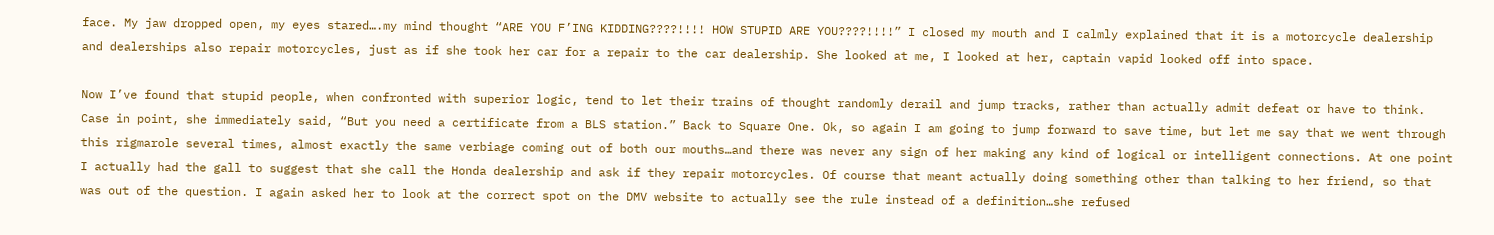face. My jaw dropped open, my eyes stared….my mind thought “ARE YOU F’ING KIDDING????!!!! HOW STUPID ARE YOU????!!!!” I closed my mouth and I calmly explained that it is a motorcycle dealership and dealerships also repair motorcycles, just as if she took her car for a repair to the car dealership. She looked at me, I looked at her, captain vapid looked off into space.

Now I’ve found that stupid people, when confronted with superior logic, tend to let their trains of thought randomly derail and jump tracks, rather than actually admit defeat or have to think. Case in point, she immediately said, “But you need a certificate from a BLS station.” Back to Square One. Ok, so again I am going to jump forward to save time, but let me say that we went through this rigmarole several times, almost exactly the same verbiage coming out of both our mouths…and there was never any sign of her making any kind of logical or intelligent connections. At one point I actually had the gall to suggest that she call the Honda dealership and ask if they repair motorcycles. Of course that meant actually doing something other than talking to her friend, so that was out of the question. I again asked her to look at the correct spot on the DMV website to actually see the rule instead of a definition…she refused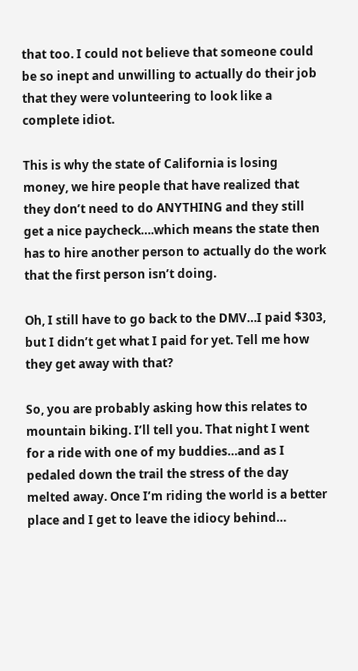that too. I could not believe that someone could be so inept and unwilling to actually do their job that they were volunteering to look like a complete idiot.

This is why the state of California is losing money, we hire people that have realized that they don’t need to do ANYTHING and they still get a nice paycheck….which means the state then has to hire another person to actually do the work that the first person isn’t doing.

Oh, I still have to go back to the DMV…I paid $303, but I didn’t get what I paid for yet. Tell me how they get away with that?

So, you are probably asking how this relates to mountain biking. I’ll tell you. That night I went for a ride with one of my buddies…and as I pedaled down the trail the stress of the day melted away. Once I’m riding the world is a better place and I get to leave the idiocy behind…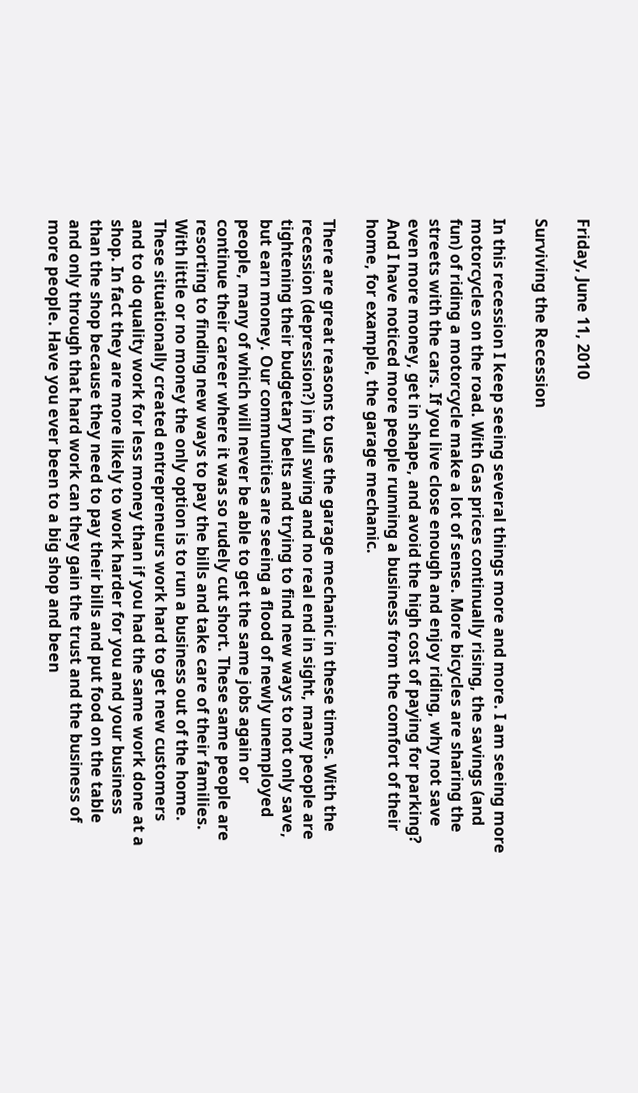Friday, June 11, 2010

Surviving the Recession

In this recession I keep seeing several things more and more. I am seeing more motorcycles on the road. With Gas prices continually rising, the savings (and fun) of riding a motorcycle make a lot of sense. More bicycles are sharing the streets with the cars. If you live close enough and enjoy riding, why not save even more money, get in shape, and avoid the high cost of paying for parking? And I have noticed more people running a business from the comfort of their home, for example, the garage mechanic.

There are great reasons to use the garage mechanic in these times. With the recession (depression?) in full swing and no real end in sight, many people are tightening their budgetary belts and trying to find new ways to not only save, but earn money. Our communities are seeing a flood of newly unemployed people, many of which will never be able to get the same jobs again or continue their career where it was so rudely cut short. These same people are resorting to finding new ways to pay the bills and take care of their families. With little or no money the only option is to run a business out of the home. These situationally created entrepreneurs work hard to get new customers and to do quality work for less money than if you had the same work done at a shop. In fact they are more likely to work harder for you and your business than the shop because they need to pay their bills and put food on the table and only through that hard work can they gain the trust and the business of more people. Have you ever been to a big shop and been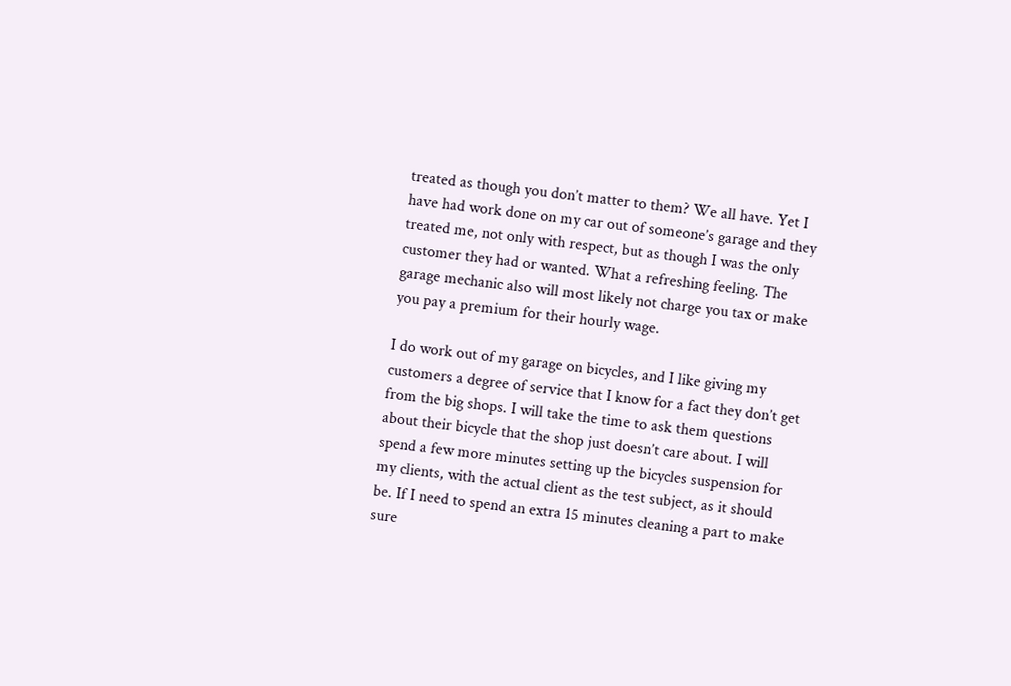treated as though you don’t matter to them? We all have. Yet I have had work done on my car out of someone’s garage and they treated me, not only with respect, but as though I was the only customer they had or wanted. What a refreshing feeling. The garage mechanic also will most likely not charge you tax or make you pay a premium for their hourly wage.

I do work out of my garage on bicycles, and I like giving my customers a degree of service that I know for a fact they don’t get from the big shops. I will take the time to ask them questions about their bicycle that the shop just doesn’t care about. I will spend a few more minutes setting up the bicycles suspension for my clients, with the actual client as the test subject, as it should be. If I need to spend an extra 15 minutes cleaning a part to make sure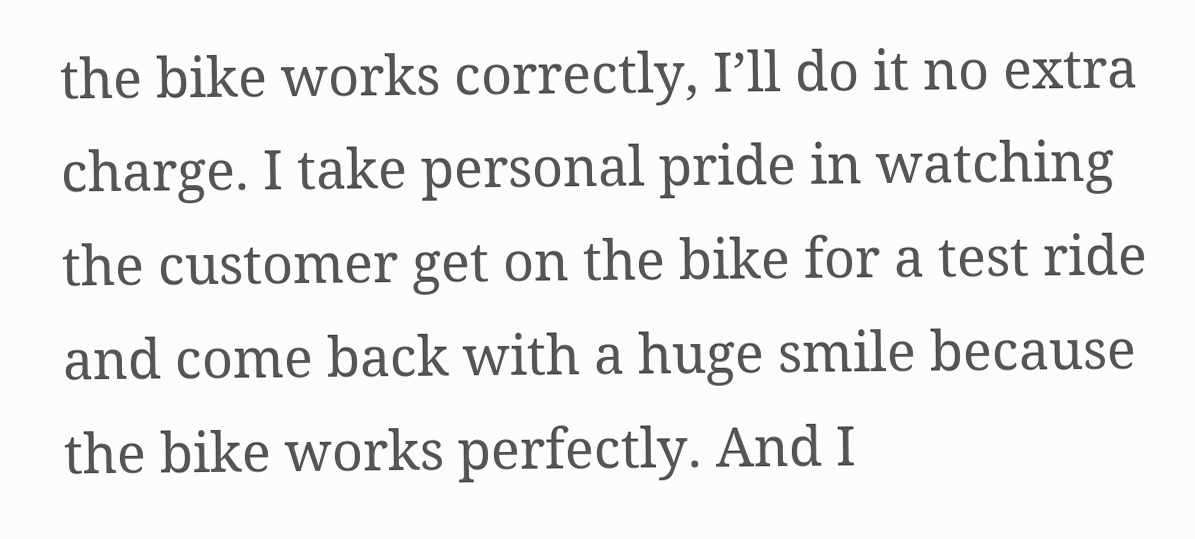the bike works correctly, I’ll do it no extra charge. I take personal pride in watching the customer get on the bike for a test ride and come back with a huge smile because the bike works perfectly. And I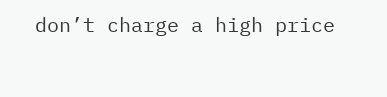don’t charge a high price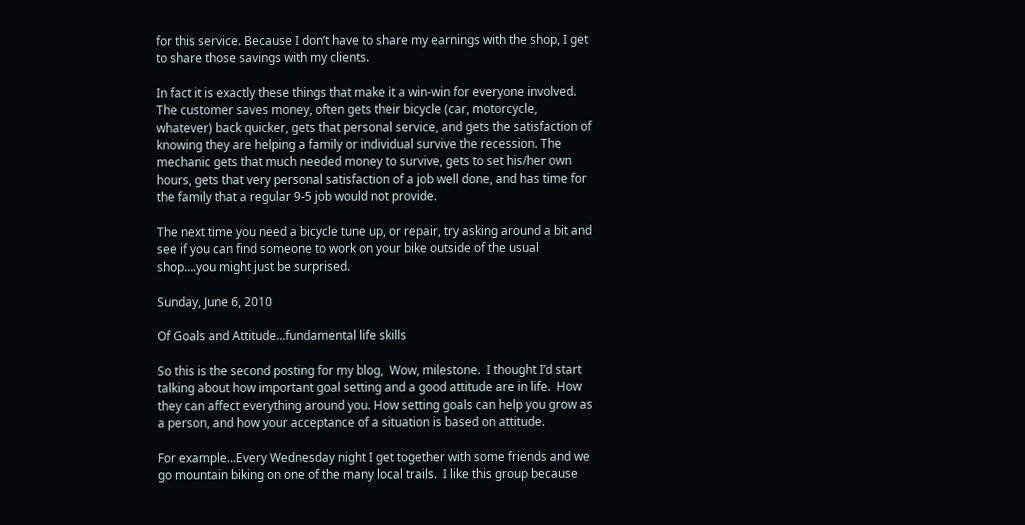for this service. Because I don’t have to share my earnings with the shop, I get to share those savings with my clients.

In fact it is exactly these things that make it a win-win for everyone involved. The customer saves money, often gets their bicycle (car, motorcycle, whatever) back quicker, gets that personal service, and gets the satisfaction of knowing they are helping a family or individual survive the recession. The mechanic gets that much needed money to survive, gets to set his/her own hours, gets that very personal satisfaction of a job well done, and has time for the family that a regular 9-5 job would not provide.

The next time you need a bicycle tune up, or repair, try asking around a bit and see if you can find someone to work on your bike outside of the usual shop….you might just be surprised.

Sunday, June 6, 2010

Of Goals and Attitude...fundamental life skills

So this is the second posting for my blog,  Wow, milestone.  I thought I’d start talking about how important goal setting and a good attitude are in life.  How they can affect everything around you. How setting goals can help you grow as a person, and how your acceptance of a situation is based on attitude.

For example…Every Wednesday night I get together with some friends and we go mountain biking on one of the many local trails.  I like this group because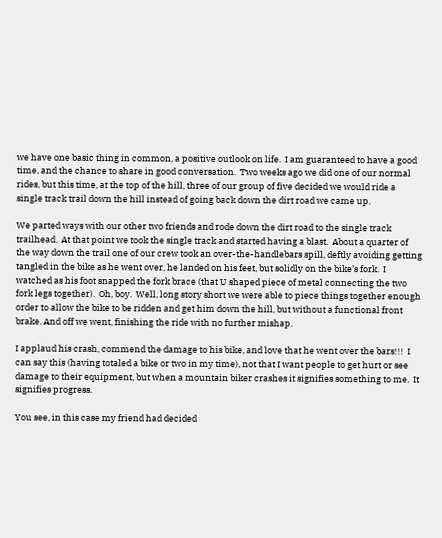we have one basic thing in common, a positive outlook on life.  I am guaranteed to have a good time, and the chance to share in good conversation.  Two weeks ago we did one of our normal rides, but this time, at the top of the hill, three of our group of five decided we would ride a single track trail down the hill instead of going back down the dirt road we came up.

We parted ways with our other two friends and rode down the dirt road to the single track trailhead.  At that point we took the single track and started having a blast.  About a quarter of the way down the trail one of our crew took an over-the-handlebars spill, deftly avoiding getting tangled in the bike as he went over, he landed on his feet, but solidly on the bike’s fork.  I watched as his foot snapped the fork brace (that U shaped piece of metal connecting the two fork legs together).  Oh, boy.  Well, long story short we were able to piece things together enough order to allow the bike to be ridden and get him down the hill, but without a functional front brake. And off we went, finishing the ride with no further mishap.

I applaud his crash, commend the damage to his bike, and love that he went over the bars!!!  I can say this (having totaled a bike or two in my time), not that I want people to get hurt or see damage to their equipment, but when a mountain biker crashes it signifies something to me.  It signifies progress.

You see, in this case my friend had decided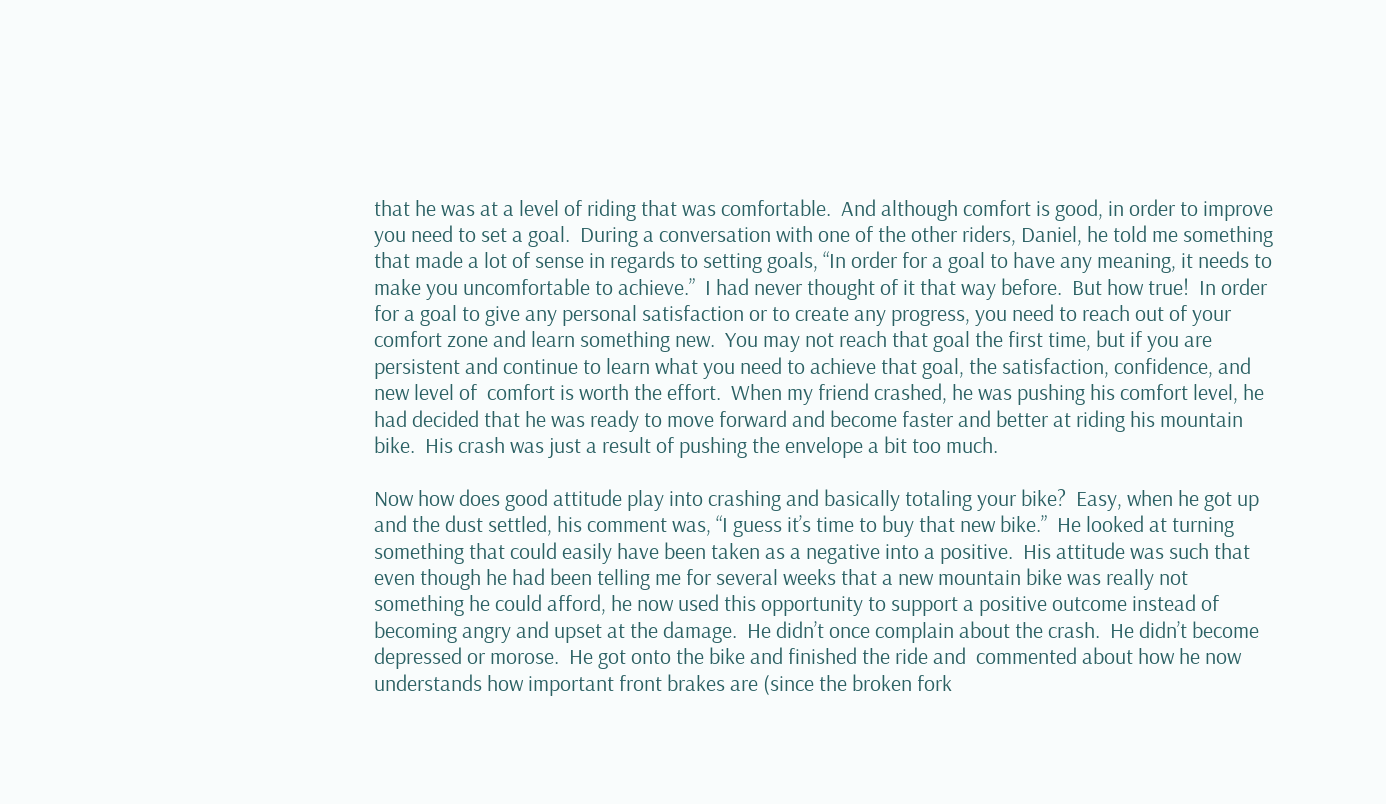that he was at a level of riding that was comfortable.  And although comfort is good, in order to improve you need to set a goal.  During a conversation with one of the other riders, Daniel, he told me something that made a lot of sense in regards to setting goals, “In order for a goal to have any meaning, it needs to make you uncomfortable to achieve.”  I had never thought of it that way before.  But how true!  In order for a goal to give any personal satisfaction or to create any progress, you need to reach out of your comfort zone and learn something new.  You may not reach that goal the first time, but if you are persistent and continue to learn what you need to achieve that goal, the satisfaction, confidence, and  new level of  comfort is worth the effort.  When my friend crashed, he was pushing his comfort level, he had decided that he was ready to move forward and become faster and better at riding his mountain bike.  His crash was just a result of pushing the envelope a bit too much.

Now how does good attitude play into crashing and basically totaling your bike?  Easy, when he got up and the dust settled, his comment was, “I guess it’s time to buy that new bike.”  He looked at turning something that could easily have been taken as a negative into a positive.  His attitude was such that even though he had been telling me for several weeks that a new mountain bike was really not something he could afford, he now used this opportunity to support a positive outcome instead of becoming angry and upset at the damage.  He didn’t once complain about the crash.  He didn’t become depressed or morose.  He got onto the bike and finished the ride and  commented about how he now understands how important front brakes are (since the broken fork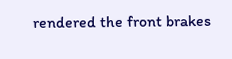rendered the front brakes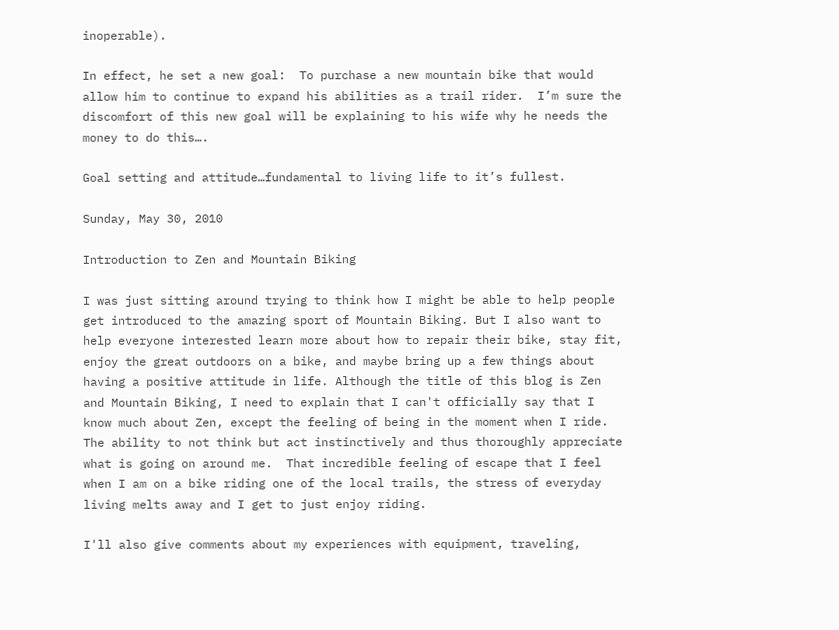inoperable).

In effect, he set a new goal:  To purchase a new mountain bike that would allow him to continue to expand his abilities as a trail rider.  I’m sure the discomfort of this new goal will be explaining to his wife why he needs the money to do this….

Goal setting and attitude…fundamental to living life to it’s fullest.

Sunday, May 30, 2010

Introduction to Zen and Mountain Biking

I was just sitting around trying to think how I might be able to help people get introduced to the amazing sport of Mountain Biking. But I also want to help everyone interested learn more about how to repair their bike, stay fit, enjoy the great outdoors on a bike, and maybe bring up a few things about having a positive attitude in life. Although the title of this blog is Zen and Mountain Biking, I need to explain that I can't officially say that I know much about Zen, except the feeling of being in the moment when I ride. The ability to not think but act instinctively and thus thoroughly appreciate what is going on around me.  That incredible feeling of escape that I feel when I am on a bike riding one of the local trails, the stress of everyday living melts away and I get to just enjoy riding.

I'll also give comments about my experiences with equipment, traveling,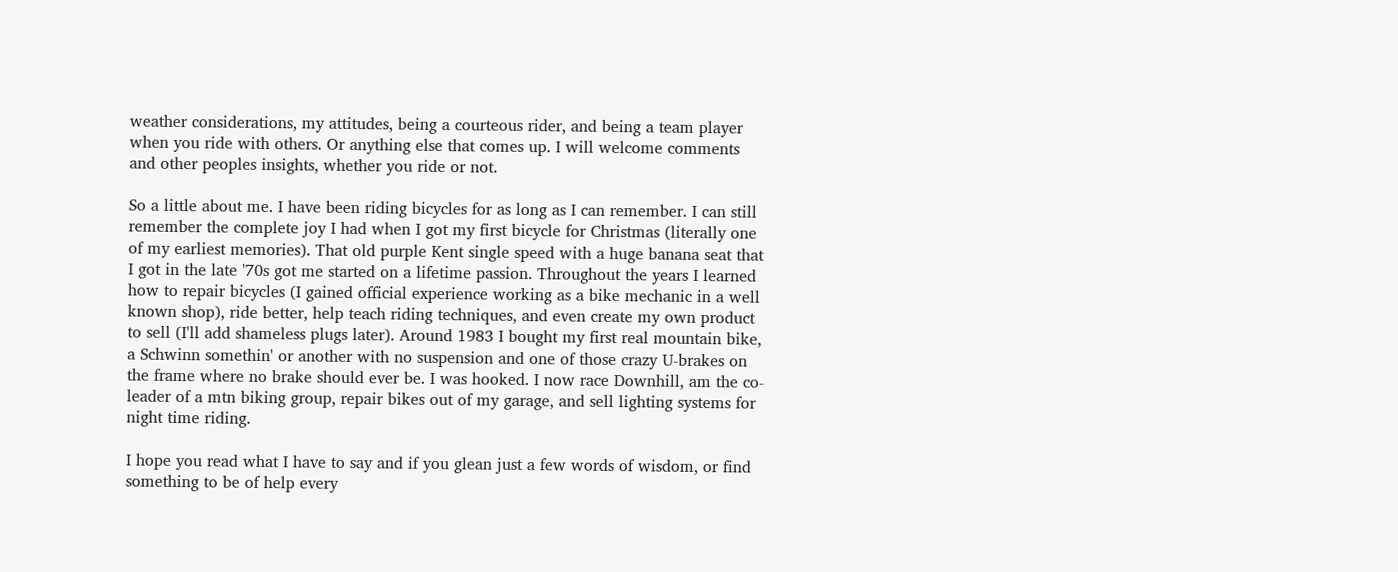weather considerations, my attitudes, being a courteous rider, and being a team player when you ride with others. Or anything else that comes up. I will welcome comments and other peoples insights, whether you ride or not.

So a little about me. I have been riding bicycles for as long as I can remember. I can still remember the complete joy I had when I got my first bicycle for Christmas (literally one of my earliest memories). That old purple Kent single speed with a huge banana seat that I got in the late '70s got me started on a lifetime passion. Throughout the years I learned how to repair bicycles (I gained official experience working as a bike mechanic in a well known shop), ride better, help teach riding techniques, and even create my own product to sell (I'll add shameless plugs later). Around 1983 I bought my first real mountain bike, a Schwinn somethin' or another with no suspension and one of those crazy U-brakes on the frame where no brake should ever be. I was hooked. I now race Downhill, am the co-leader of a mtn biking group, repair bikes out of my garage, and sell lighting systems for night time riding.

I hope you read what I have to say and if you glean just a few words of wisdom, or find something to be of help every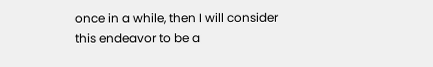once in a while, then I will consider this endeavor to be a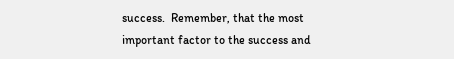success.  Remember, that the most important factor to the success and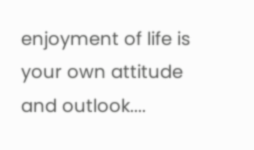enjoyment of life is your own attitude and outlook....